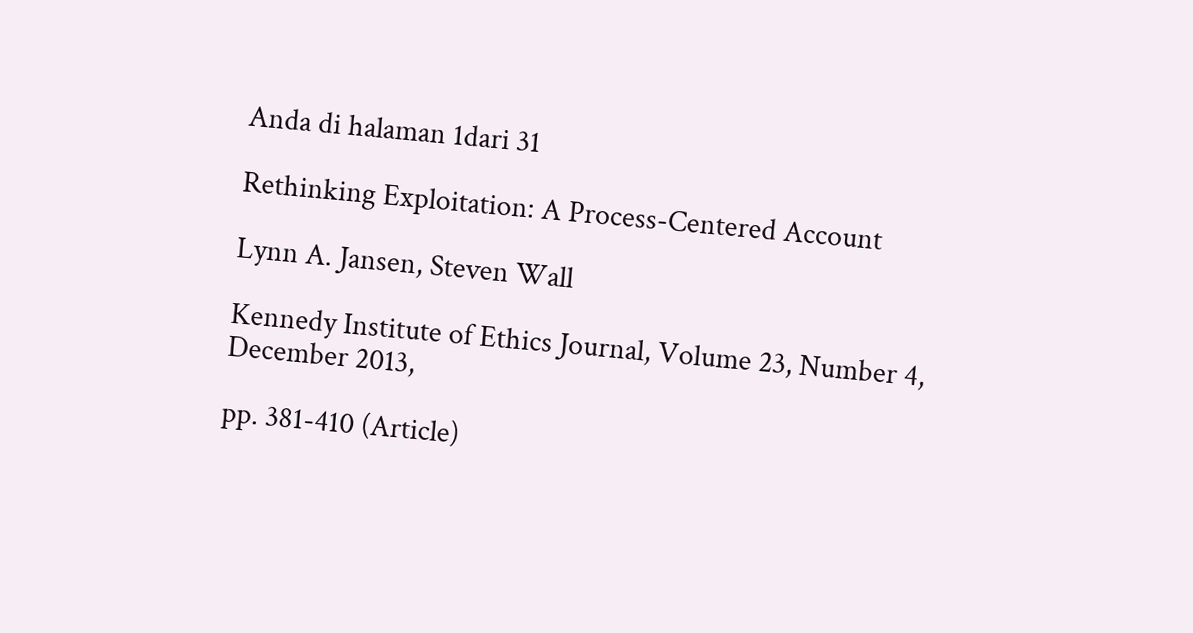Anda di halaman 1dari 31

Rethinking Exploitation: A Process-Centered Account

Lynn A. Jansen, Steven Wall

Kennedy Institute of Ethics Journal, Volume 23, Number 4, December 2013,

pp. 381-410 (Article)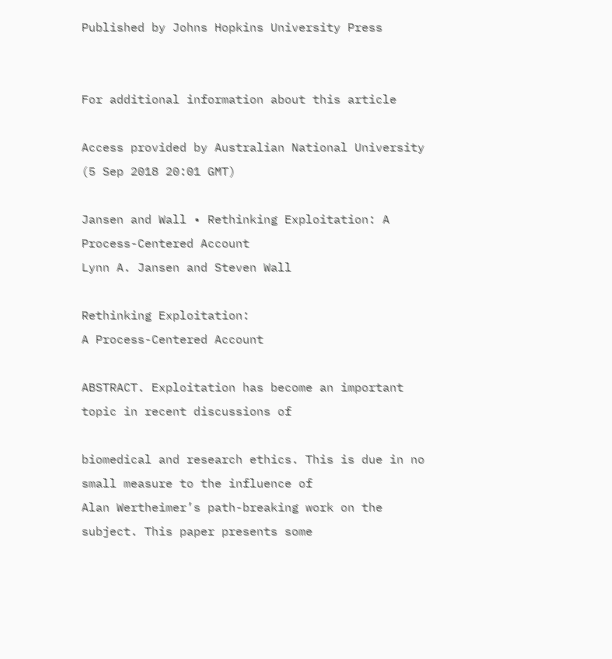Published by Johns Hopkins University Press


For additional information about this article

Access provided by Australian National University (5 Sep 2018 20:01 GMT)

Jansen and Wall • Rethinking Exploitation: A Process-Centered Account
Lynn A. Jansen and Steven Wall

Rethinking Exploitation:
A Process-Centered Account

ABSTRACT. Exploitation has become an important topic in recent discussions of

biomedical and research ethics. This is due in no small measure to the influence of
Alan Wertheimer’s path-breaking work on the subject. This paper presents some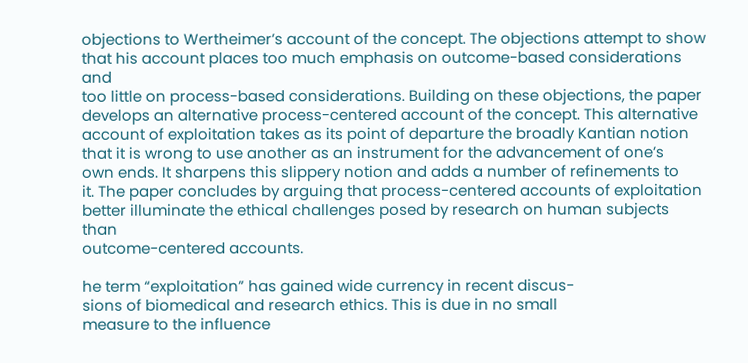objections to Wertheimer’s account of the concept. The objections attempt to show
that his account places too much emphasis on outcome-based considerations and
too little on process-based considerations. Building on these objections, the paper
develops an alternative process-centered account of the concept. This alternative
account of exploitation takes as its point of departure the broadly Kantian notion
that it is wrong to use another as an instrument for the advancement of one’s
own ends. It sharpens this slippery notion and adds a number of refinements to
it. The paper concludes by arguing that process-centered accounts of exploitation
better illuminate the ethical challenges posed by research on human subjects than
outcome-centered accounts.

he term “exploitation” has gained wide currency in recent discus-
sions of biomedical and research ethics. This is due in no small
measure to the influence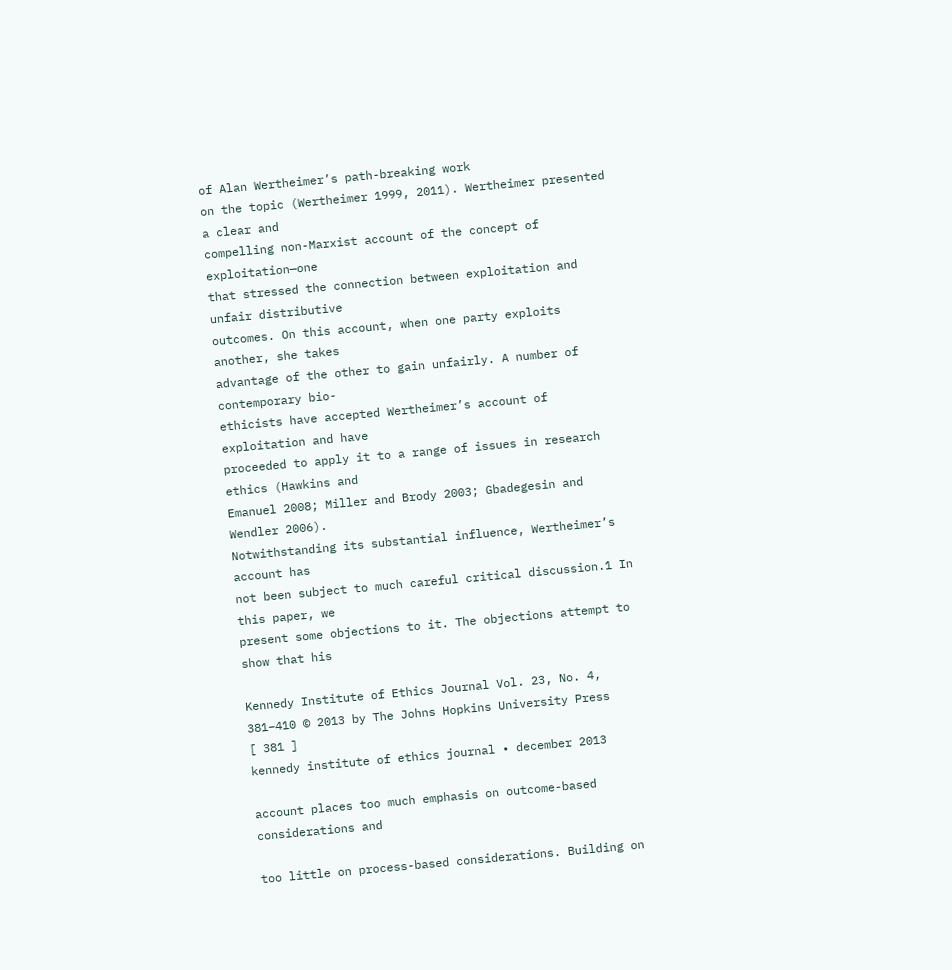of Alan Wertheimer’s path-breaking work
on the topic (Wertheimer 1999, 2011). Wertheimer presented a clear and
compelling non-Marxist account of the concept of exploitation—one
that stressed the connection between exploitation and unfair distributive
outcomes. On this account, when one party exploits another, she takes
advantage of the other to gain unfairly. A number of contemporary bio-
ethicists have accepted Wertheimer’s account of exploitation and have
proceeded to apply it to a range of issues in research ethics (Hawkins and
Emanuel 2008; Miller and Brody 2003; Gbadegesin and Wendler 2006).
Notwithstanding its substantial influence, Wertheimer’s account has
not been subject to much careful critical discussion.1 In this paper, we
present some objections to it. The objections attempt to show that his

Kennedy Institute of Ethics Journal Vol. 23, No. 4, 381–410 © 2013 by The Johns Hopkins University Press
[ 381 ]
kennedy institute of ethics journal • december 2013

account places too much emphasis on outcome-based considerations and

too little on process-based considerations. Building on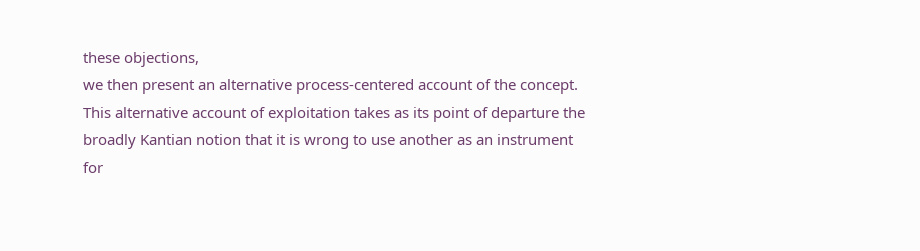these objections,
we then present an alternative process-centered account of the concept.
This alternative account of exploitation takes as its point of departure the
broadly Kantian notion that it is wrong to use another as an instrument
for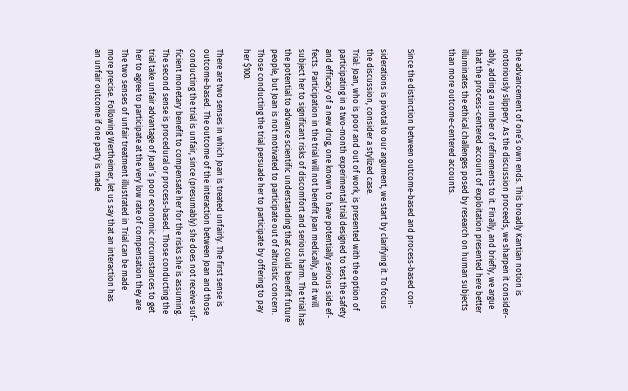the advancement of one’s own ends. This broadly Kantian notion is
notoriously slippery. As the discussion proceeds, we sharpen it consider-
ably, adding a number of refinements to it. Finally, and briefly, we argue
that the process-centered account of exploitation presented here better
illuminates the ethical challenges posed by research on human subjects
than more outcome-centered accounts.


Since the distinction between outcome-based and process-based con-

siderations is pivotal to our argument, we start by clarifying it. To focus
the discussion, consider a stylized case.
Trial: Joan, who is poor and out of work, is presented with the option of
participating in a two-month experimental trial designed to test the safety
and efficacy of a new drug, one known to have potentially serious side ef-
fects. Participation in the trial will not benefit Joan medically, and it will
subject her to significant risks of discomfort and serious harm. The trial has
the potential to advance scientific understanding that could benefit future
people, but Joan is not motivated to participate out of altruistic concern.
Those conducting the trial persuade her to participate by offering to pay
her $100.

There are two senses in which Joan is treated unfairly. The first sense is
outcome-based. The outcome of the interaction between Joan and those
conducting the trial is unfair, since (presumably) she does not receive suf-
ficient monetary benefit to compensate her for the risks she is assuming.
The second sense is procedural or process-based. Those conducting the
trial take unfair advantage of Joan’s poor economic circumstances to get
her to agree to participate at the very low rate of compensation they are
The two senses of unfair treatment illustrated in Trial can be made
more precise. Following Wertheimer, let us say that an interaction has
an unfair outcome if one party is made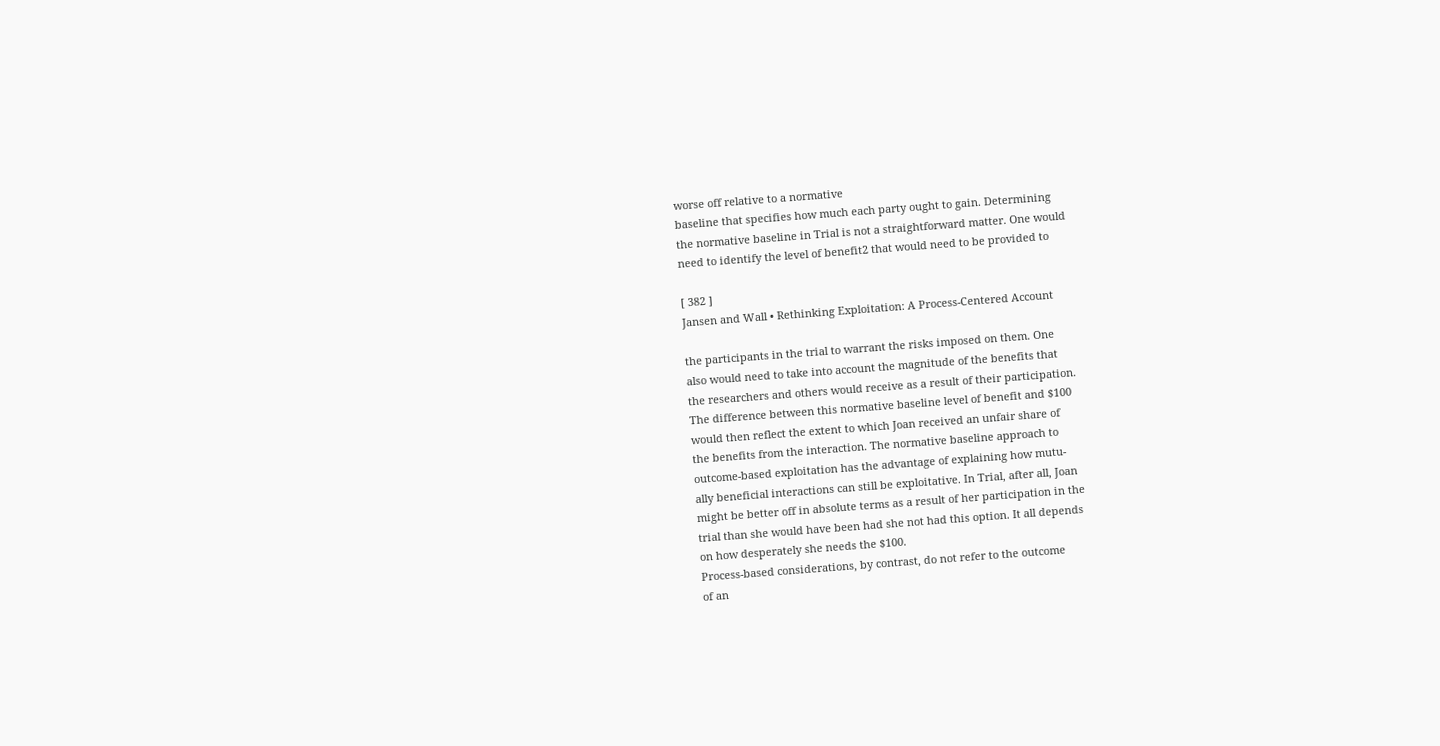worse off relative to a normative
baseline that specifies how much each party ought to gain. Determining
the normative baseline in Trial is not a straightforward matter. One would
need to identify the level of benefit2 that would need to be provided to

[ 382 ]
Jansen and Wall • Rethinking Exploitation: A Process-Centered Account

the participants in the trial to warrant the risks imposed on them. One
also would need to take into account the magnitude of the benefits that
the researchers and others would receive as a result of their participation.
The difference between this normative baseline level of benefit and $100
would then reflect the extent to which Joan received an unfair share of
the benefits from the interaction. The normative baseline approach to
outcome-based exploitation has the advantage of explaining how mutu-
ally beneficial interactions can still be exploitative. In Trial, after all, Joan
might be better off in absolute terms as a result of her participation in the
trial than she would have been had she not had this option. It all depends
on how desperately she needs the $100.
Process-based considerations, by contrast, do not refer to the outcome
of an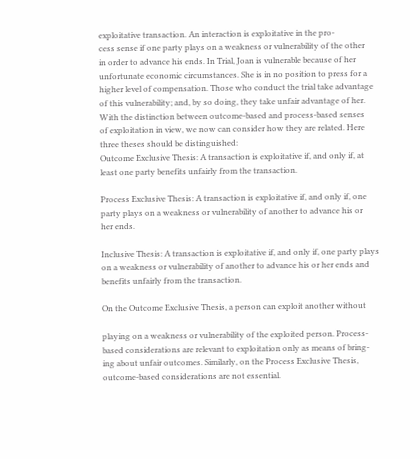exploitative transaction. An interaction is exploitative in the pro-
cess sense if one party plays on a weakness or vulnerability of the other
in order to advance his ends. In Trial, Joan is vulnerable because of her
unfortunate economic circumstances. She is in no position to press for a
higher level of compensation. Those who conduct the trial take advantage
of this vulnerability; and, by so doing, they take unfair advantage of her.
With the distinction between outcome-based and process-based senses
of exploitation in view, we now can consider how they are related. Here
three theses should be distinguished:
Outcome Exclusive Thesis: A transaction is exploitative if, and only if, at
least one party benefits unfairly from the transaction.

Process Exclusive Thesis: A transaction is exploitative if, and only if, one
party plays on a weakness or vulnerability of another to advance his or
her ends.

Inclusive Thesis: A transaction is exploitative if, and only if, one party plays
on a weakness or vulnerability of another to advance his or her ends and
benefits unfairly from the transaction.

On the Outcome Exclusive Thesis, a person can exploit another without

playing on a weakness or vulnerability of the exploited person. Process-
based considerations are relevant to exploitation only as means of bring-
ing about unfair outcomes. Similarly, on the Process Exclusive Thesis,
outcome-based considerations are not essential.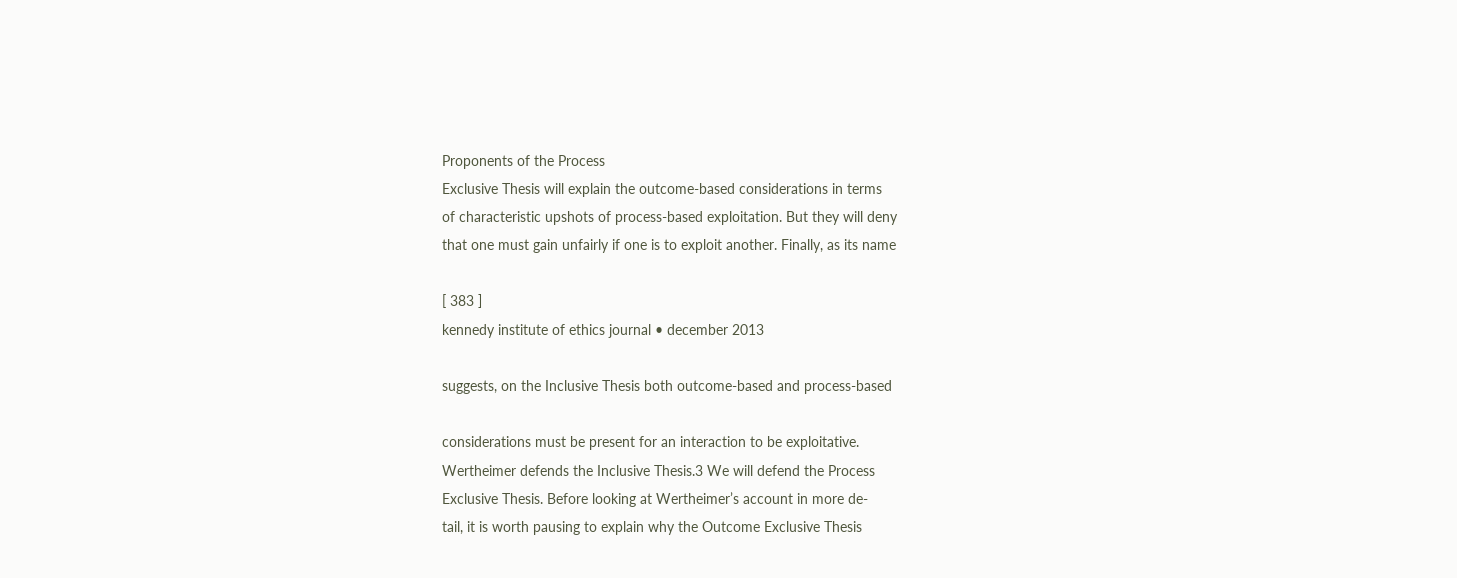Proponents of the Process
Exclusive Thesis will explain the outcome-based considerations in terms
of characteristic upshots of process-based exploitation. But they will deny
that one must gain unfairly if one is to exploit another. Finally, as its name

[ 383 ]
kennedy institute of ethics journal • december 2013

suggests, on the Inclusive Thesis both outcome-based and process-based

considerations must be present for an interaction to be exploitative.
Wertheimer defends the Inclusive Thesis.3 We will defend the Process
Exclusive Thesis. Before looking at Wertheimer’s account in more de-
tail, it is worth pausing to explain why the Outcome Exclusive Thesis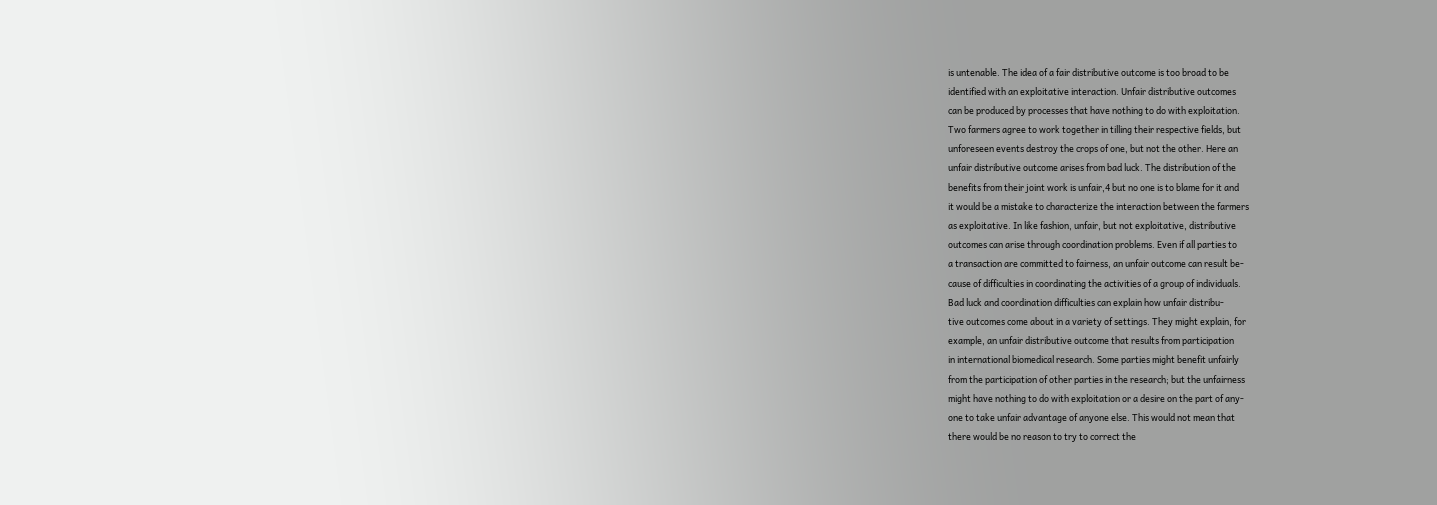is untenable. The idea of a fair distributive outcome is too broad to be
identified with an exploitative interaction. Unfair distributive outcomes
can be produced by processes that have nothing to do with exploitation.
Two farmers agree to work together in tilling their respective fields, but
unforeseen events destroy the crops of one, but not the other. Here an
unfair distributive outcome arises from bad luck. The distribution of the
benefits from their joint work is unfair,4 but no one is to blame for it and
it would be a mistake to characterize the interaction between the farmers
as exploitative. In like fashion, unfair, but not exploitative, distributive
outcomes can arise through coordination problems. Even if all parties to
a transaction are committed to fairness, an unfair outcome can result be-
cause of difficulties in coordinating the activities of a group of individuals.
Bad luck and coordination difficulties can explain how unfair distribu-
tive outcomes come about in a variety of settings. They might explain, for
example, an unfair distributive outcome that results from participation
in international biomedical research. Some parties might benefit unfairly
from the participation of other parties in the research; but the unfairness
might have nothing to do with exploitation or a desire on the part of any-
one to take unfair advantage of anyone else. This would not mean that
there would be no reason to try to correct the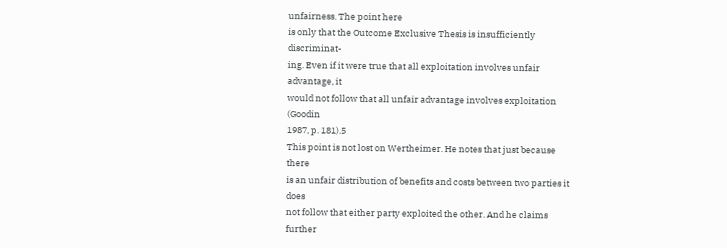unfairness. The point here
is only that the Outcome Exclusive Thesis is insufficiently discriminat-
ing. Even if it were true that all exploitation involves unfair advantage, it
would not follow that all unfair advantage involves exploitation (Goodin
1987, p. 181).5
This point is not lost on Wertheimer. He notes that just because there
is an unfair distribution of benefits and costs between two parties it does
not follow that either party exploited the other. And he claims further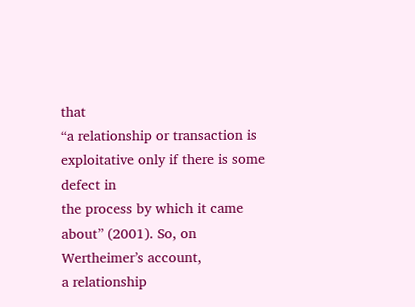that
“a relationship or transaction is exploitative only if there is some defect in
the process by which it came about” (2001). So, on Wertheimer’s account,
a relationship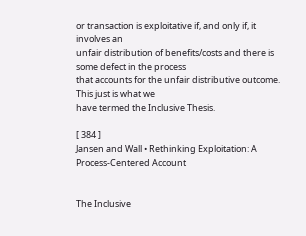or transaction is exploitative if, and only if, it involves an
unfair distribution of benefits/costs and there is some defect in the process
that accounts for the unfair distributive outcome. This just is what we
have termed the Inclusive Thesis.

[ 384 ]
Jansen and Wall • Rethinking Exploitation: A Process-Centered Account


The Inclusive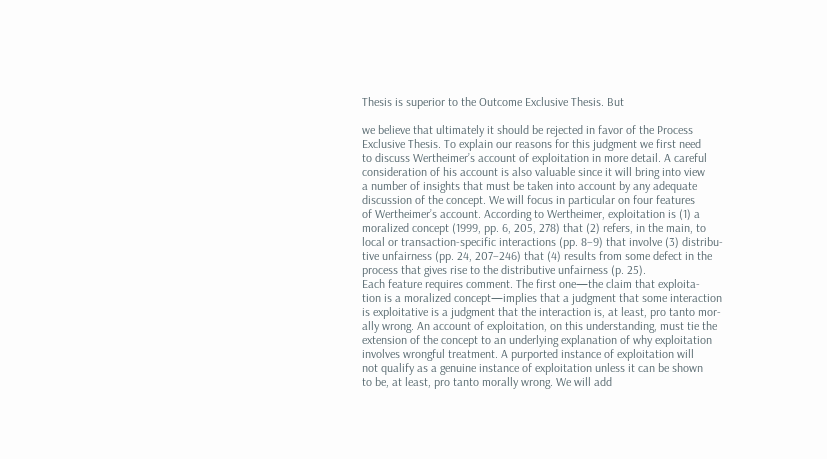Thesis is superior to the Outcome Exclusive Thesis. But

we believe that ultimately it should be rejected in favor of the Process
Exclusive Thesis. To explain our reasons for this judgment we first need
to discuss Wertheimer’s account of exploitation in more detail. A careful
consideration of his account is also valuable since it will bring into view
a number of insights that must be taken into account by any adequate
discussion of the concept. We will focus in particular on four features
of Wertheimer’s account. According to Wertheimer, exploitation is (1) a
moralized concept (1999, pp. 6, 205, 278) that (2) refers, in the main, to
local or transaction-specific interactions (pp. 8–9) that involve (3) distribu-
tive unfairness (pp. 24, 207–246) that (4) results from some defect in the
process that gives rise to the distributive unfairness (p. 25).
Each feature requires comment. The first one—the claim that exploita-
tion is a moralized concept—implies that a judgment that some interaction
is exploitative is a judgment that the interaction is, at least, pro tanto mor-
ally wrong. An account of exploitation, on this understanding, must tie the
extension of the concept to an underlying explanation of why exploitation
involves wrongful treatment. A purported instance of exploitation will
not qualify as a genuine instance of exploitation unless it can be shown
to be, at least, pro tanto morally wrong. We will add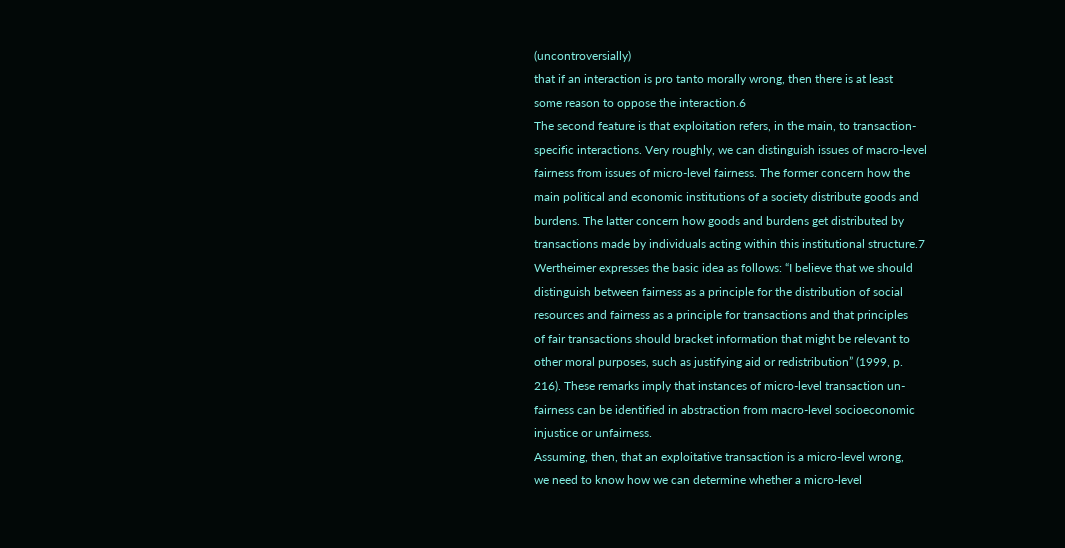(uncontroversially)
that if an interaction is pro tanto morally wrong, then there is at least
some reason to oppose the interaction.6
The second feature is that exploitation refers, in the main, to transaction-
specific interactions. Very roughly, we can distinguish issues of macro-level
fairness from issues of micro-level fairness. The former concern how the
main political and economic institutions of a society distribute goods and
burdens. The latter concern how goods and burdens get distributed by
transactions made by individuals acting within this institutional structure.7
Wertheimer expresses the basic idea as follows: “I believe that we should
distinguish between fairness as a principle for the distribution of social
resources and fairness as a principle for transactions and that principles
of fair transactions should bracket information that might be relevant to
other moral purposes, such as justifying aid or redistribution” (1999, p.
216). These remarks imply that instances of micro-level transaction un-
fairness can be identified in abstraction from macro-level socioeconomic
injustice or unfairness.
Assuming, then, that an exploitative transaction is a micro-level wrong,
we need to know how we can determine whether a micro-level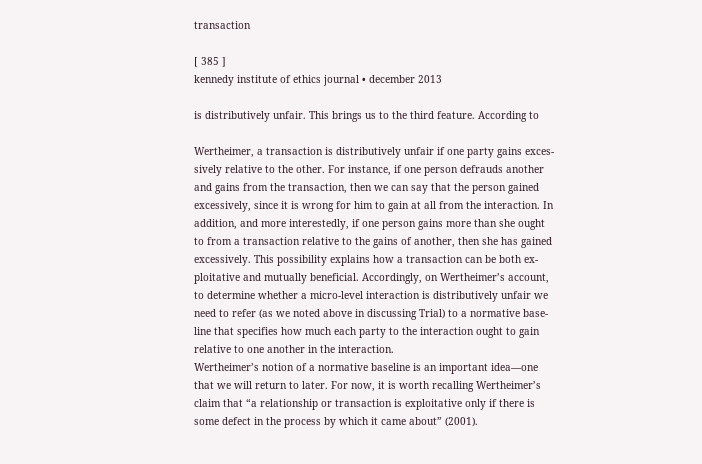transaction

[ 385 ]
kennedy institute of ethics journal • december 2013

is distributively unfair. This brings us to the third feature. According to

Wertheimer, a transaction is distributively unfair if one party gains exces-
sively relative to the other. For instance, if one person defrauds another
and gains from the transaction, then we can say that the person gained
excessively, since it is wrong for him to gain at all from the interaction. In
addition, and more interestedly, if one person gains more than she ought
to from a transaction relative to the gains of another, then she has gained
excessively. This possibility explains how a transaction can be both ex-
ploitative and mutually beneficial. Accordingly, on Wertheimer’s account,
to determine whether a micro-level interaction is distributively unfair we
need to refer (as we noted above in discussing Trial) to a normative base-
line that specifies how much each party to the interaction ought to gain
relative to one another in the interaction.
Wertheimer’s notion of a normative baseline is an important idea—one
that we will return to later. For now, it is worth recalling Wertheimer’s
claim that “a relationship or transaction is exploitative only if there is
some defect in the process by which it came about” (2001).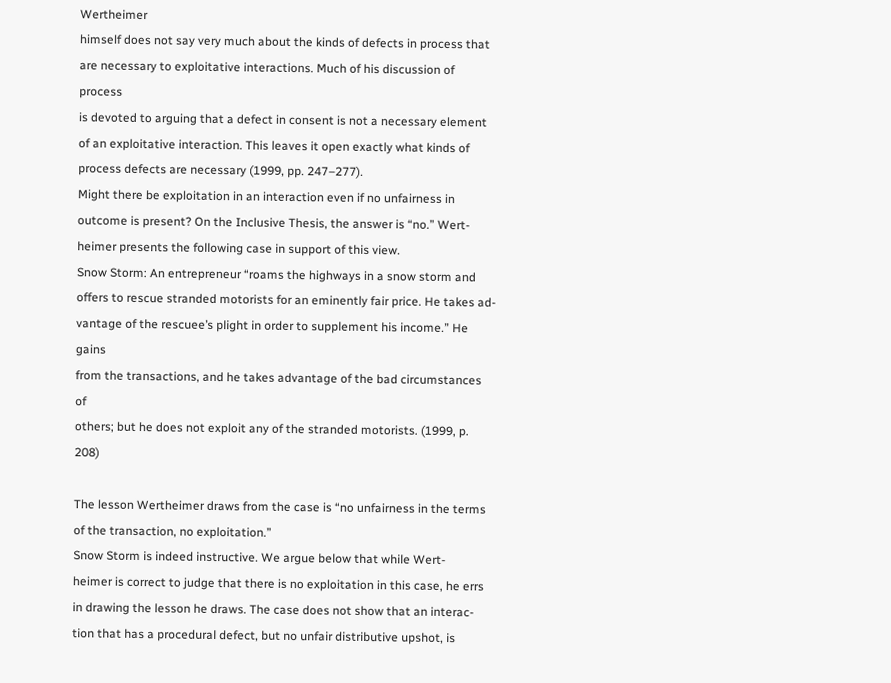Wertheimer
himself does not say very much about the kinds of defects in process that
are necessary to exploitative interactions. Much of his discussion of process
is devoted to arguing that a defect in consent is not a necessary element
of an exploitative interaction. This leaves it open exactly what kinds of
process defects are necessary (1999, pp. 247–277).
Might there be exploitation in an interaction even if no unfairness in
outcome is present? On the Inclusive Thesis, the answer is “no.” Wert-
heimer presents the following case in support of this view.
Snow Storm: An entrepreneur “roams the highways in a snow storm and
offers to rescue stranded motorists for an eminently fair price. He takes ad-
vantage of the rescuee’s plight in order to supplement his income.” He gains
from the transactions, and he takes advantage of the bad circumstances of
others; but he does not exploit any of the stranded motorists. (1999, p. 208)

The lesson Wertheimer draws from the case is “no unfairness in the terms
of the transaction, no exploitation.”
Snow Storm is indeed instructive. We argue below that while Wert-
heimer is correct to judge that there is no exploitation in this case, he errs
in drawing the lesson he draws. The case does not show that an interac-
tion that has a procedural defect, but no unfair distributive upshot, is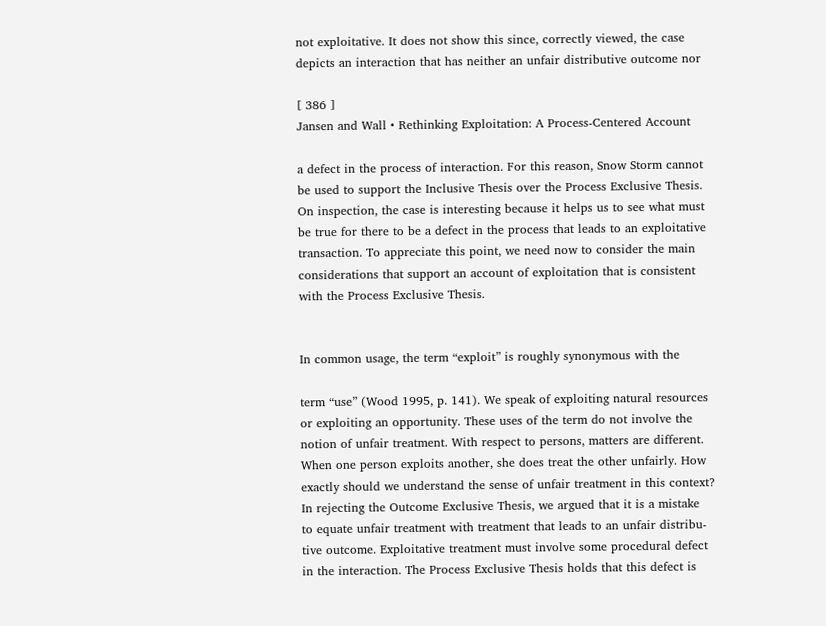not exploitative. It does not show this since, correctly viewed, the case
depicts an interaction that has neither an unfair distributive outcome nor

[ 386 ]
Jansen and Wall • Rethinking Exploitation: A Process-Centered Account

a defect in the process of interaction. For this reason, Snow Storm cannot
be used to support the Inclusive Thesis over the Process Exclusive Thesis.
On inspection, the case is interesting because it helps us to see what must
be true for there to be a defect in the process that leads to an exploitative
transaction. To appreciate this point, we need now to consider the main
considerations that support an account of exploitation that is consistent
with the Process Exclusive Thesis.


In common usage, the term “exploit” is roughly synonymous with the

term “use” (Wood 1995, p. 141). We speak of exploiting natural resources
or exploiting an opportunity. These uses of the term do not involve the
notion of unfair treatment. With respect to persons, matters are different.
When one person exploits another, she does treat the other unfairly. How
exactly should we understand the sense of unfair treatment in this context?
In rejecting the Outcome Exclusive Thesis, we argued that it is a mistake
to equate unfair treatment with treatment that leads to an unfair distribu-
tive outcome. Exploitative treatment must involve some procedural defect
in the interaction. The Process Exclusive Thesis holds that this defect is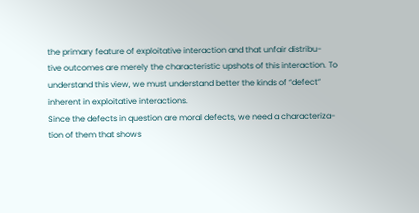the primary feature of exploitative interaction and that unfair distribu-
tive outcomes are merely the characteristic upshots of this interaction. To
understand this view, we must understand better the kinds of “defect”
inherent in exploitative interactions.
Since the defects in question are moral defects, we need a characteriza-
tion of them that shows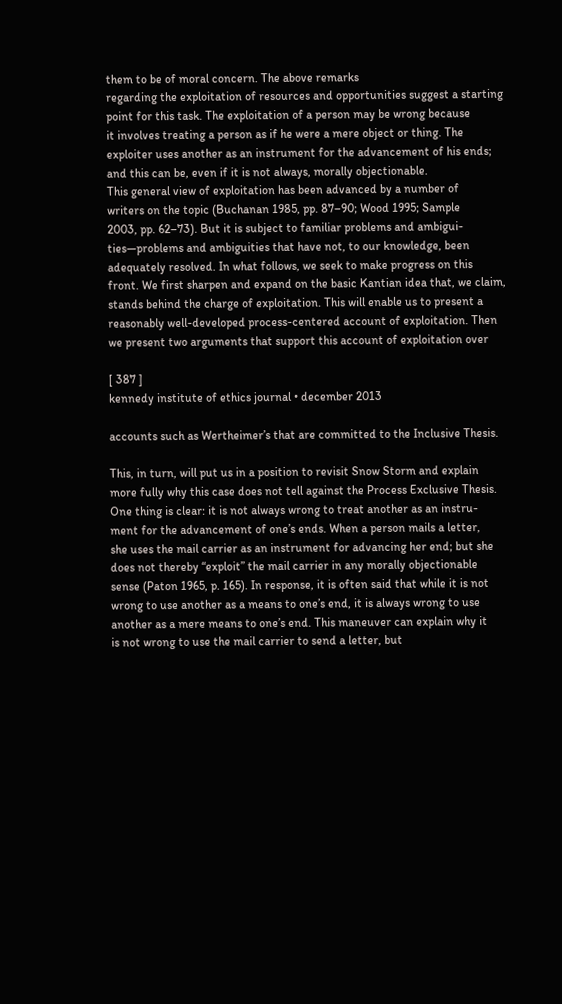them to be of moral concern. The above remarks
regarding the exploitation of resources and opportunities suggest a starting
point for this task. The exploitation of a person may be wrong because
it involves treating a person as if he were a mere object or thing. The
exploiter uses another as an instrument for the advancement of his ends;
and this can be, even if it is not always, morally objectionable.
This general view of exploitation has been advanced by a number of
writers on the topic (Buchanan 1985, pp. 87–90; Wood 1995; Sample
2003, pp. 62–73). But it is subject to familiar problems and ambigui-
ties—problems and ambiguities that have not, to our knowledge, been
adequately resolved. In what follows, we seek to make progress on this
front. We first sharpen and expand on the basic Kantian idea that, we claim,
stands behind the charge of exploitation. This will enable us to present a
reasonably well-developed process-centered account of exploitation. Then
we present two arguments that support this account of exploitation over

[ 387 ]
kennedy institute of ethics journal • december 2013

accounts such as Wertheimer’s that are committed to the Inclusive Thesis.

This, in turn, will put us in a position to revisit Snow Storm and explain
more fully why this case does not tell against the Process Exclusive Thesis.
One thing is clear: it is not always wrong to treat another as an instru-
ment for the advancement of one’s ends. When a person mails a letter,
she uses the mail carrier as an instrument for advancing her end; but she
does not thereby “exploit” the mail carrier in any morally objectionable
sense (Paton 1965, p. 165). In response, it is often said that while it is not
wrong to use another as a means to one’s end, it is always wrong to use
another as a mere means to one’s end. This maneuver can explain why it
is not wrong to use the mail carrier to send a letter, but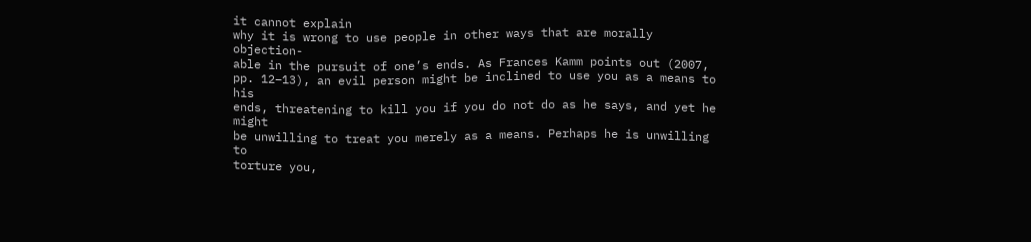it cannot explain
why it is wrong to use people in other ways that are morally objection-
able in the pursuit of one’s ends. As Frances Kamm points out (2007,
pp. 12–13), an evil person might be inclined to use you as a means to his
ends, threatening to kill you if you do not do as he says, and yet he might
be unwilling to treat you merely as a means. Perhaps he is unwilling to
torture you,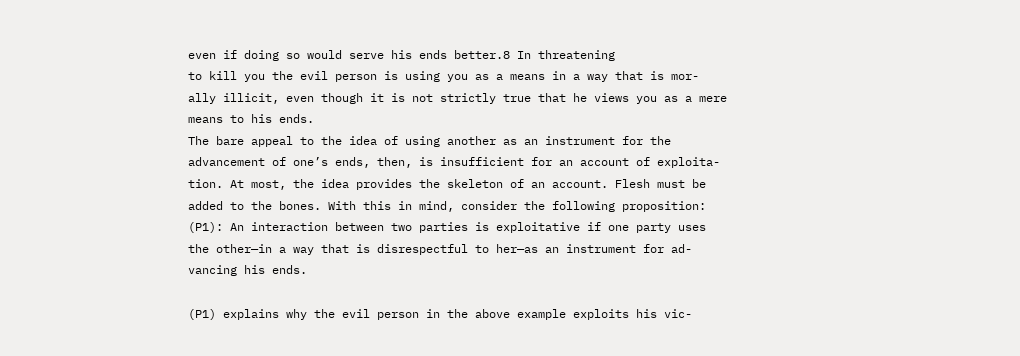even if doing so would serve his ends better.8 In threatening
to kill you the evil person is using you as a means in a way that is mor-
ally illicit, even though it is not strictly true that he views you as a mere
means to his ends.
The bare appeal to the idea of using another as an instrument for the
advancement of one’s ends, then, is insufficient for an account of exploita-
tion. At most, the idea provides the skeleton of an account. Flesh must be
added to the bones. With this in mind, consider the following proposition:
(P1): An interaction between two parties is exploitative if one party uses
the other—in a way that is disrespectful to her—as an instrument for ad-
vancing his ends.

(P1) explains why the evil person in the above example exploits his vic-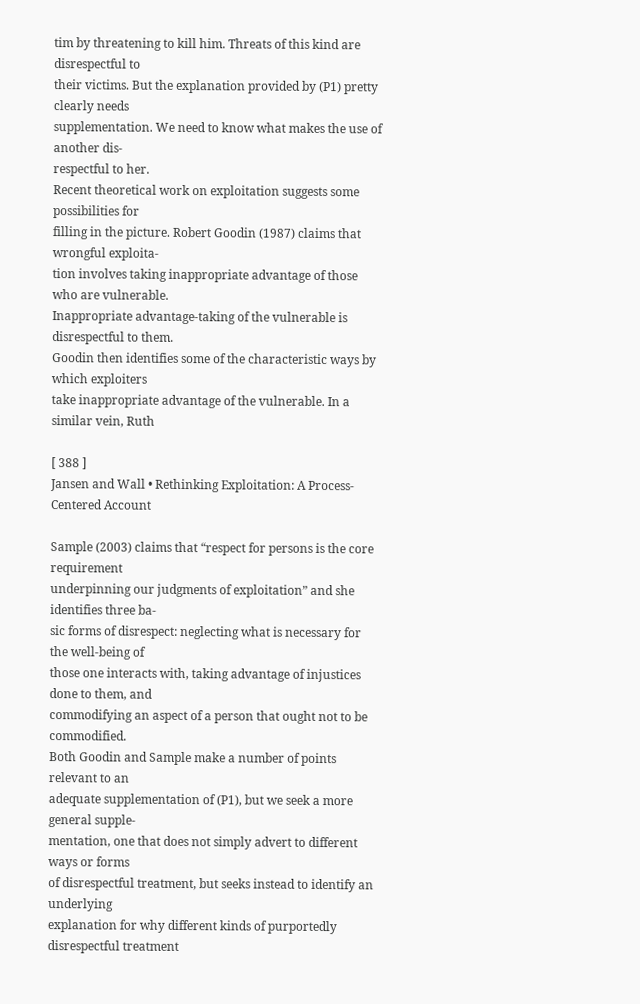tim by threatening to kill him. Threats of this kind are disrespectful to
their victims. But the explanation provided by (P1) pretty clearly needs
supplementation. We need to know what makes the use of another dis-
respectful to her.
Recent theoretical work on exploitation suggests some possibilities for
filling in the picture. Robert Goodin (1987) claims that wrongful exploita-
tion involves taking inappropriate advantage of those who are vulnerable.
Inappropriate advantage-taking of the vulnerable is disrespectful to them.
Goodin then identifies some of the characteristic ways by which exploiters
take inappropriate advantage of the vulnerable. In a similar vein, Ruth

[ 388 ]
Jansen and Wall • Rethinking Exploitation: A Process-Centered Account

Sample (2003) claims that “respect for persons is the core requirement
underpinning our judgments of exploitation” and she identifies three ba-
sic forms of disrespect: neglecting what is necessary for the well-being of
those one interacts with, taking advantage of injustices done to them, and
commodifying an aspect of a person that ought not to be commodified.
Both Goodin and Sample make a number of points relevant to an
adequate supplementation of (P1), but we seek a more general supple-
mentation, one that does not simply advert to different ways or forms
of disrespectful treatment, but seeks instead to identify an underlying
explanation for why different kinds of purportedly disrespectful treatment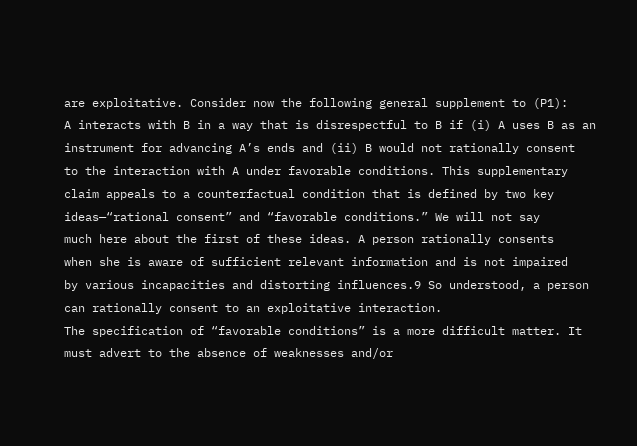are exploitative. Consider now the following general supplement to (P1):
A interacts with B in a way that is disrespectful to B if (i) A uses B as an
instrument for advancing A’s ends and (ii) B would not rationally consent
to the interaction with A under favorable conditions. This supplementary
claim appeals to a counterfactual condition that is defined by two key
ideas—“rational consent” and “favorable conditions.” We will not say
much here about the first of these ideas. A person rationally consents
when she is aware of sufficient relevant information and is not impaired
by various incapacities and distorting influences.9 So understood, a person
can rationally consent to an exploitative interaction.
The specification of “favorable conditions” is a more difficult matter. It
must advert to the absence of weaknesses and/or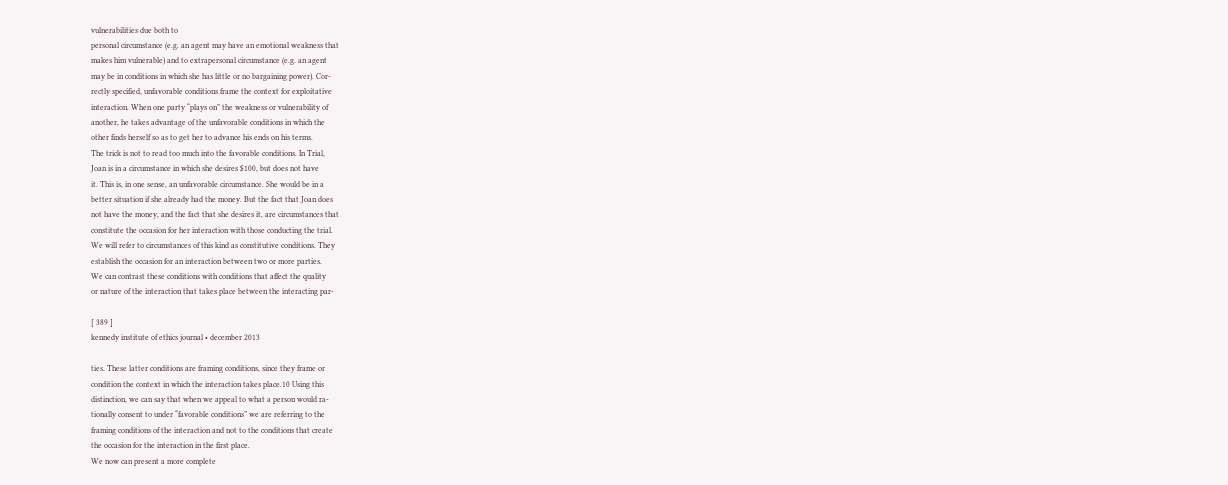vulnerabilities due both to
personal circumstance (e.g. an agent may have an emotional weakness that
makes him vulnerable) and to extrapersonal circumstance (e.g. an agent
may be in conditions in which she has little or no bargaining power). Cor-
rectly specified, unfavorable conditions frame the context for exploitative
interaction. When one party “plays on” the weakness or vulnerability of
another, he takes advantage of the unfavorable conditions in which the
other finds herself so as to get her to advance his ends on his terms.
The trick is not to read too much into the favorable conditions. In Trial,
Joan is in a circumstance in which she desires $100, but does not have
it. This is, in one sense, an unfavorable circumstance. She would be in a
better situation if she already had the money. But the fact that Joan does
not have the money, and the fact that she desires it, are circumstances that
constitute the occasion for her interaction with those conducting the trial.
We will refer to circumstances of this kind as constitutive conditions. They
establish the occasion for an interaction between two or more parties.
We can contrast these conditions with conditions that affect the quality
or nature of the interaction that takes place between the interacting par-

[ 389 ]
kennedy institute of ethics journal • december 2013

ties. These latter conditions are framing conditions, since they frame or
condition the context in which the interaction takes place.10 Using this
distinction, we can say that when we appeal to what a person would ra-
tionally consent to under “favorable conditions” we are referring to the
framing conditions of the interaction and not to the conditions that create
the occasion for the interaction in the first place.
We now can present a more complete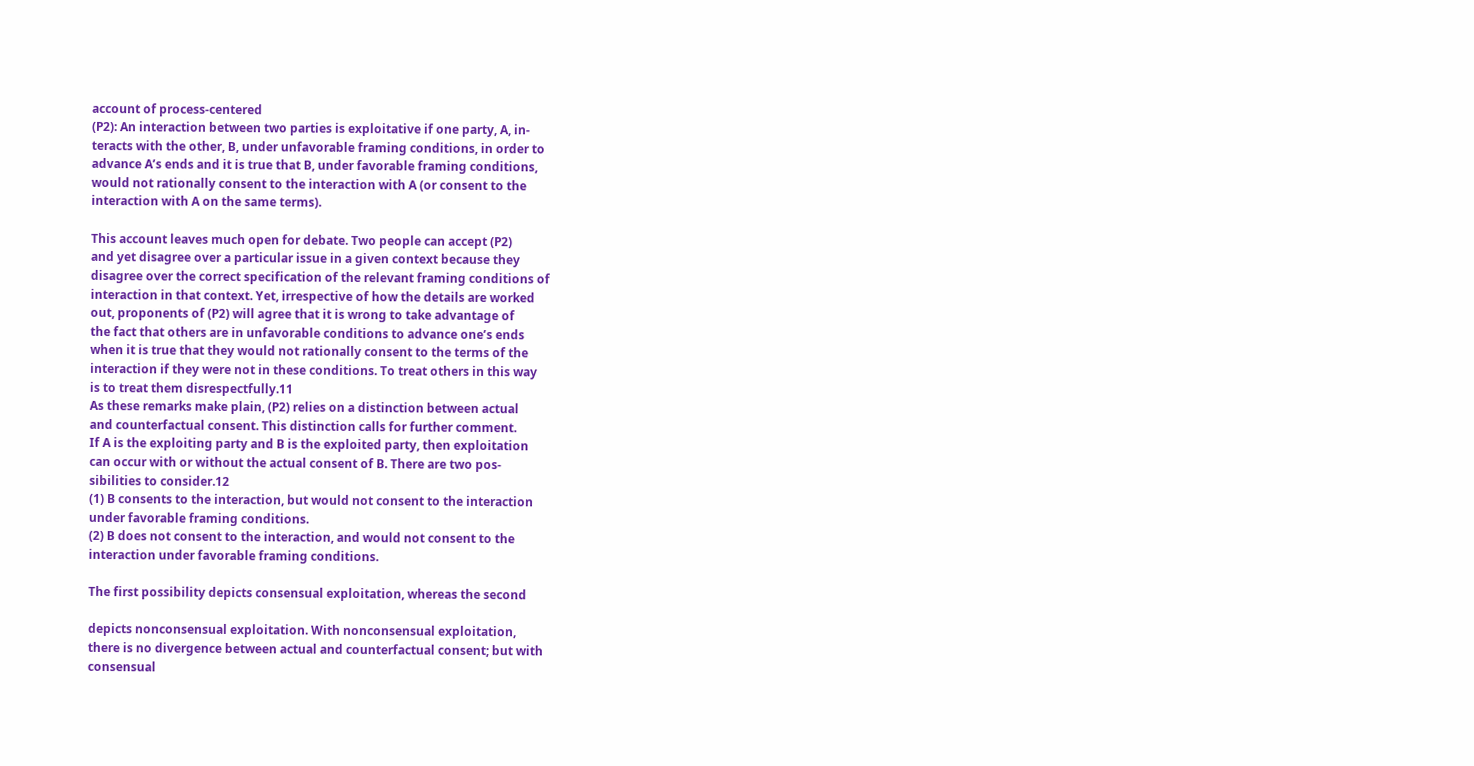account of process-centered
(P2): An interaction between two parties is exploitative if one party, A, in-
teracts with the other, B, under unfavorable framing conditions, in order to
advance A’s ends and it is true that B, under favorable framing conditions,
would not rationally consent to the interaction with A (or consent to the
interaction with A on the same terms).

This account leaves much open for debate. Two people can accept (P2)
and yet disagree over a particular issue in a given context because they
disagree over the correct specification of the relevant framing conditions of
interaction in that context. Yet, irrespective of how the details are worked
out, proponents of (P2) will agree that it is wrong to take advantage of
the fact that others are in unfavorable conditions to advance one’s ends
when it is true that they would not rationally consent to the terms of the
interaction if they were not in these conditions. To treat others in this way
is to treat them disrespectfully.11
As these remarks make plain, (P2) relies on a distinction between actual
and counterfactual consent. This distinction calls for further comment.
If A is the exploiting party and B is the exploited party, then exploitation
can occur with or without the actual consent of B. There are two pos-
sibilities to consider.12
(1) B consents to the interaction, but would not consent to the interaction
under favorable framing conditions.
(2) B does not consent to the interaction, and would not consent to the
interaction under favorable framing conditions.

The first possibility depicts consensual exploitation, whereas the second

depicts nonconsensual exploitation. With nonconsensual exploitation,
there is no divergence between actual and counterfactual consent; but with
consensual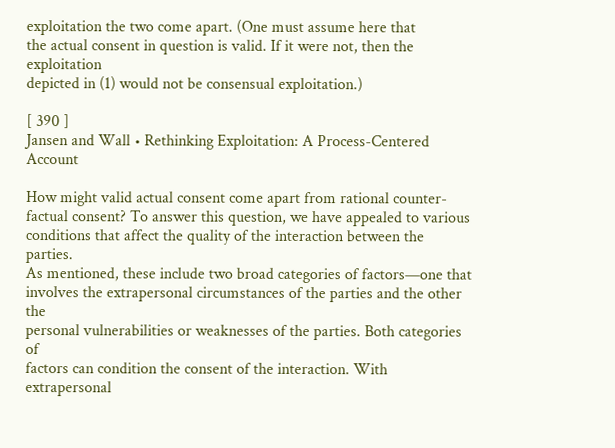exploitation the two come apart. (One must assume here that
the actual consent in question is valid. If it were not, then the exploitation
depicted in (1) would not be consensual exploitation.)

[ 390 ]
Jansen and Wall • Rethinking Exploitation: A Process-Centered Account

How might valid actual consent come apart from rational counter-
factual consent? To answer this question, we have appealed to various
conditions that affect the quality of the interaction between the parties.
As mentioned, these include two broad categories of factors—one that
involves the extrapersonal circumstances of the parties and the other the
personal vulnerabilities or weaknesses of the parties. Both categories of
factors can condition the consent of the interaction. With extrapersonal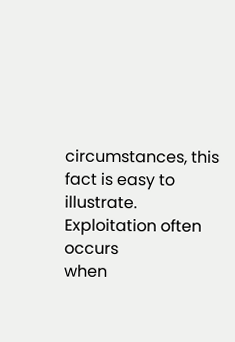circumstances, this fact is easy to illustrate. Exploitation often occurs
when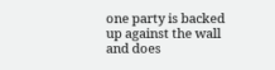one party is backed up against the wall and does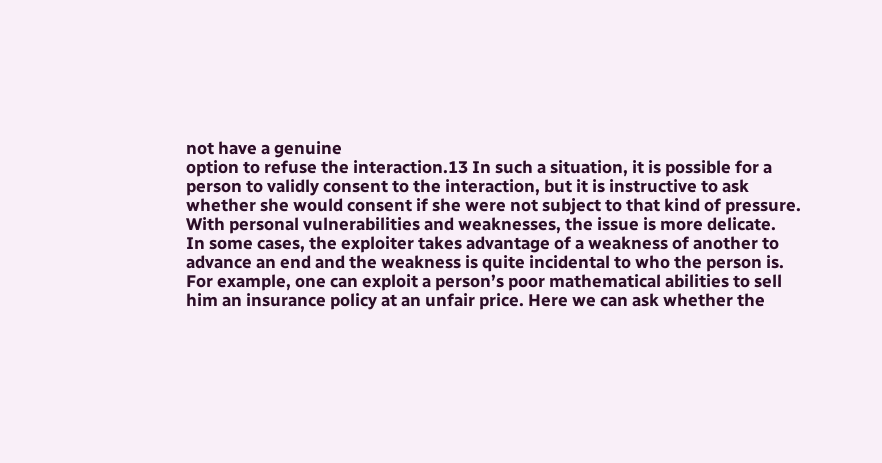not have a genuine
option to refuse the interaction.13 In such a situation, it is possible for a
person to validly consent to the interaction, but it is instructive to ask
whether she would consent if she were not subject to that kind of pressure.
With personal vulnerabilities and weaknesses, the issue is more delicate.
In some cases, the exploiter takes advantage of a weakness of another to
advance an end and the weakness is quite incidental to who the person is.
For example, one can exploit a person’s poor mathematical abilities to sell
him an insurance policy at an unfair price. Here we can ask whether the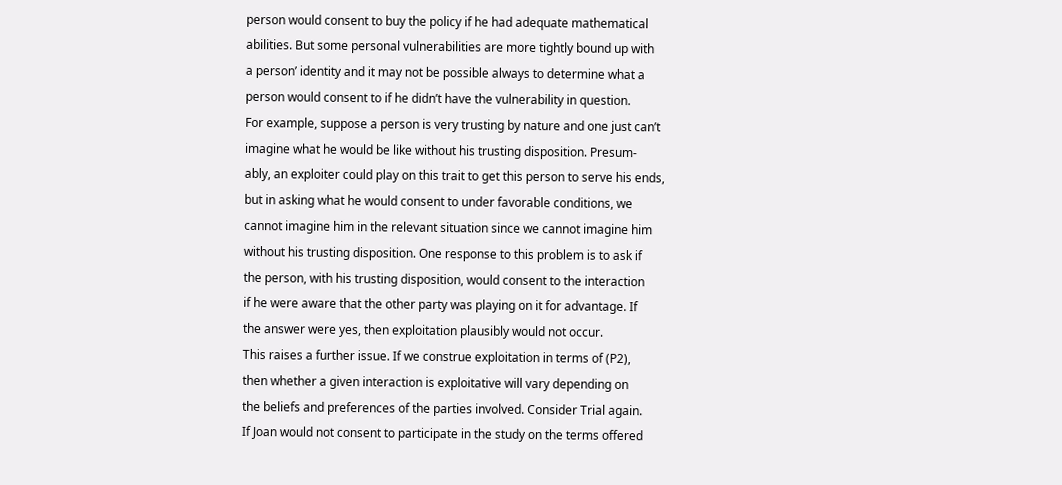person would consent to buy the policy if he had adequate mathematical
abilities. But some personal vulnerabilities are more tightly bound up with
a person’ identity and it may not be possible always to determine what a
person would consent to if he didn’t have the vulnerability in question.
For example, suppose a person is very trusting by nature and one just can’t
imagine what he would be like without his trusting disposition. Presum-
ably, an exploiter could play on this trait to get this person to serve his ends,
but in asking what he would consent to under favorable conditions, we
cannot imagine him in the relevant situation since we cannot imagine him
without his trusting disposition. One response to this problem is to ask if
the person, with his trusting disposition, would consent to the interaction
if he were aware that the other party was playing on it for advantage. If
the answer were yes, then exploitation plausibly would not occur.
This raises a further issue. If we construe exploitation in terms of (P2),
then whether a given interaction is exploitative will vary depending on
the beliefs and preferences of the parties involved. Consider Trial again.
If Joan would not consent to participate in the study on the terms offered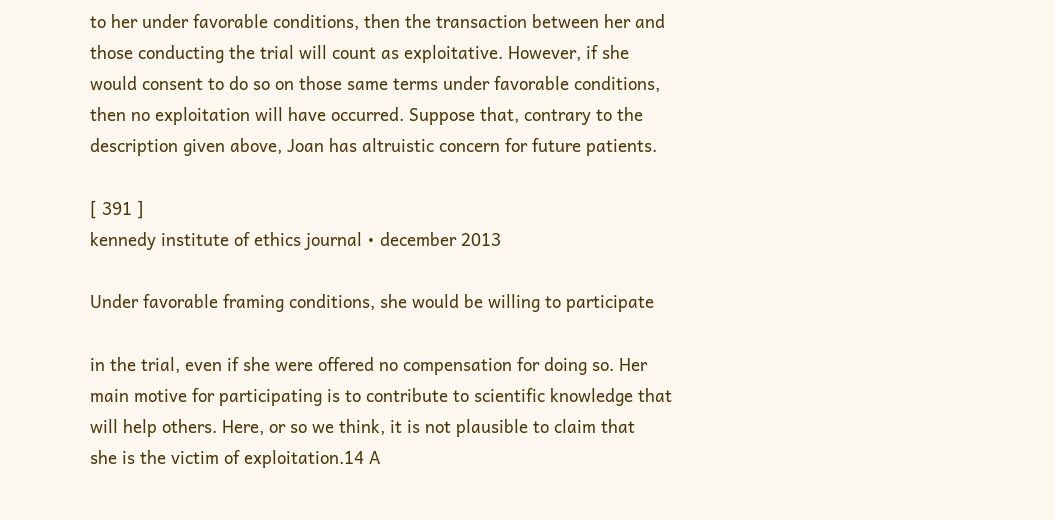to her under favorable conditions, then the transaction between her and
those conducting the trial will count as exploitative. However, if she
would consent to do so on those same terms under favorable conditions,
then no exploitation will have occurred. Suppose that, contrary to the
description given above, Joan has altruistic concern for future patients.

[ 391 ]
kennedy institute of ethics journal • december 2013

Under favorable framing conditions, she would be willing to participate

in the trial, even if she were offered no compensation for doing so. Her
main motive for participating is to contribute to scientific knowledge that
will help others. Here, or so we think, it is not plausible to claim that
she is the victim of exploitation.14 A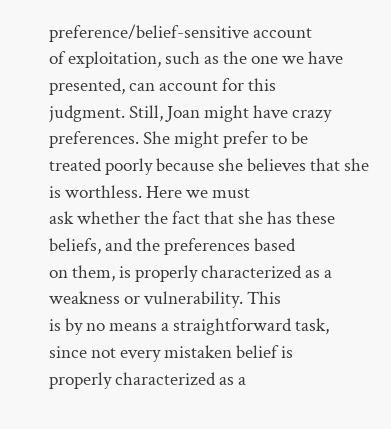preference/belief-sensitive account
of exploitation, such as the one we have presented, can account for this
judgment. Still, Joan might have crazy preferences. She might prefer to be
treated poorly because she believes that she is worthless. Here we must
ask whether the fact that she has these beliefs, and the preferences based
on them, is properly characterized as a weakness or vulnerability. This
is by no means a straightforward task, since not every mistaken belief is
properly characterized as a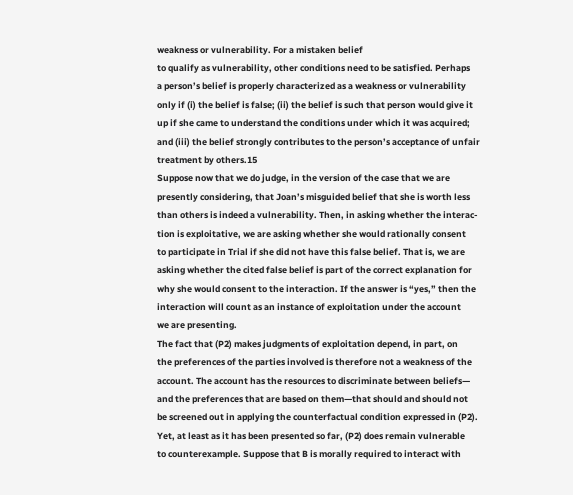weakness or vulnerability. For a mistaken belief
to qualify as vulnerability, other conditions need to be satisfied. Perhaps
a person’s belief is properly characterized as a weakness or vulnerability
only if (i) the belief is false; (ii) the belief is such that person would give it
up if she came to understand the conditions under which it was acquired;
and (iii) the belief strongly contributes to the person’s acceptance of unfair
treatment by others.15
Suppose now that we do judge, in the version of the case that we are
presently considering, that Joan’s misguided belief that she is worth less
than others is indeed a vulnerability. Then, in asking whether the interac-
tion is exploitative, we are asking whether she would rationally consent
to participate in Trial if she did not have this false belief. That is, we are
asking whether the cited false belief is part of the correct explanation for
why she would consent to the interaction. If the answer is “yes,” then the
interaction will count as an instance of exploitation under the account
we are presenting.
The fact that (P2) makes judgments of exploitation depend, in part, on
the preferences of the parties involved is therefore not a weakness of the
account. The account has the resources to discriminate between beliefs—
and the preferences that are based on them—that should and should not
be screened out in applying the counterfactual condition expressed in (P2).
Yet, at least as it has been presented so far, (P2) does remain vulnerable
to counterexample. Suppose that B is morally required to interact with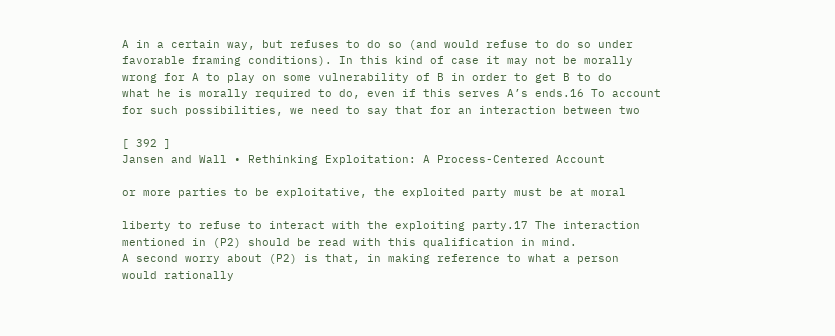A in a certain way, but refuses to do so (and would refuse to do so under
favorable framing conditions). In this kind of case it may not be morally
wrong for A to play on some vulnerability of B in order to get B to do
what he is morally required to do, even if this serves A’s ends.16 To account
for such possibilities, we need to say that for an interaction between two

[ 392 ]
Jansen and Wall • Rethinking Exploitation: A Process-Centered Account

or more parties to be exploitative, the exploited party must be at moral

liberty to refuse to interact with the exploiting party.17 The interaction
mentioned in (P2) should be read with this qualification in mind.
A second worry about (P2) is that, in making reference to what a person
would rationally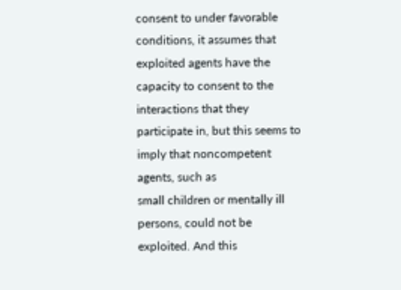consent to under favorable conditions, it assumes that
exploited agents have the capacity to consent to the interactions that they
participate in, but this seems to imply that noncompetent agents, such as
small children or mentally ill persons, could not be exploited. And this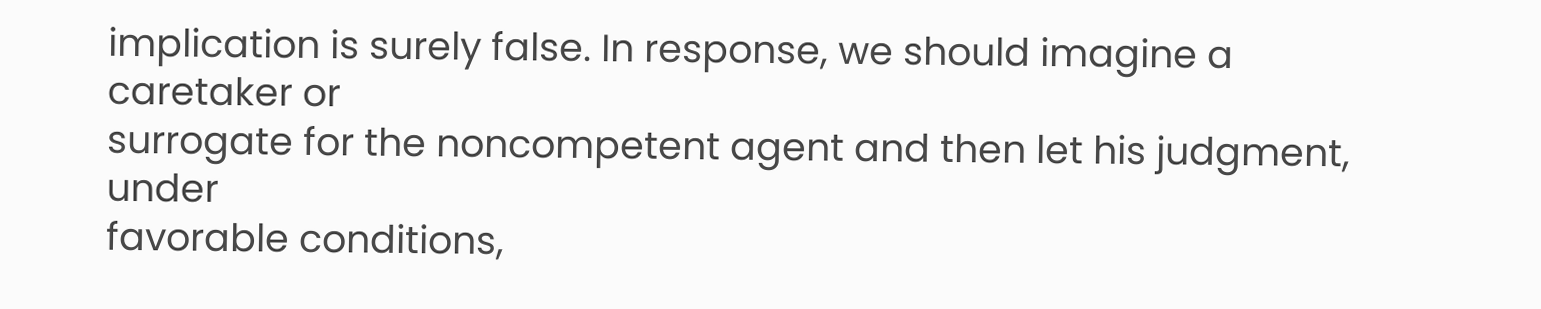implication is surely false. In response, we should imagine a caretaker or
surrogate for the noncompetent agent and then let his judgment, under
favorable conditions,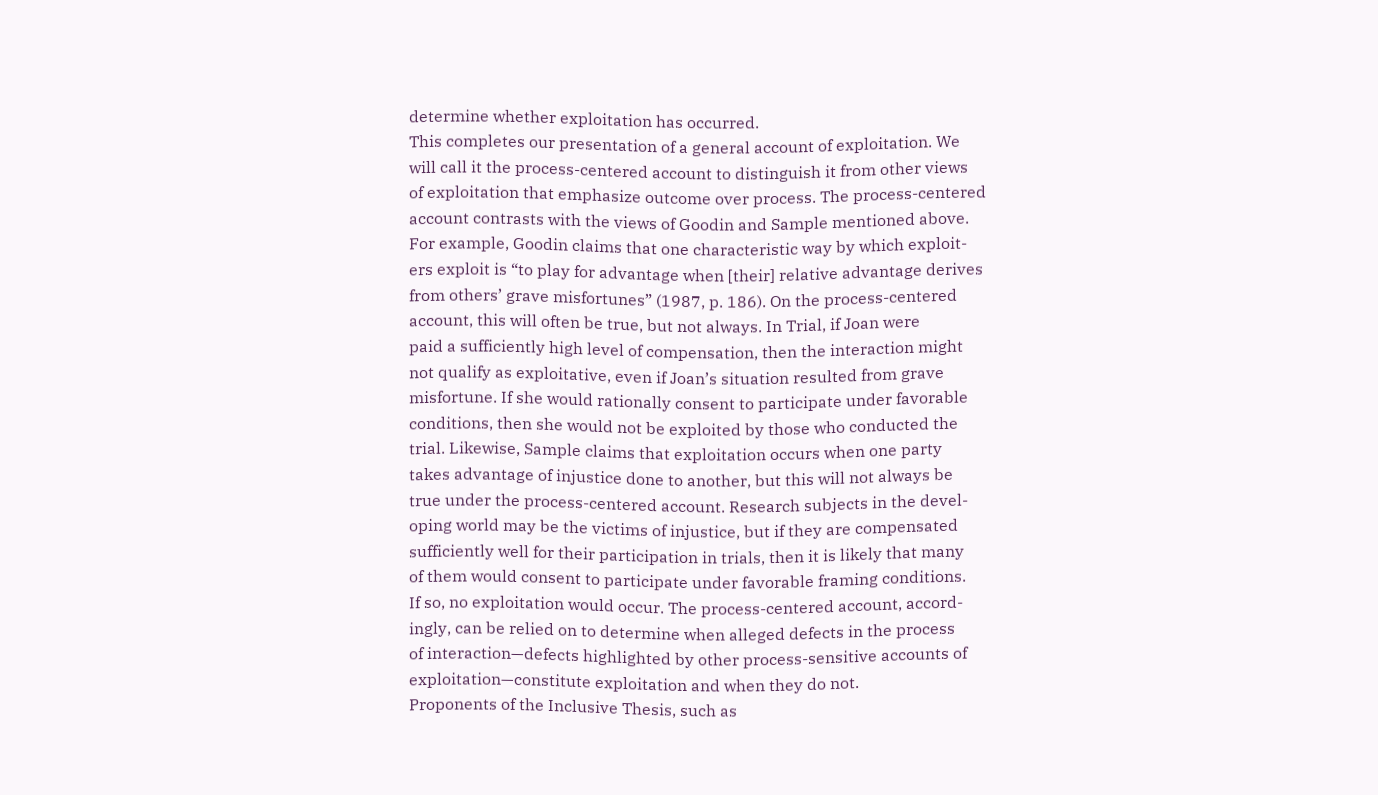determine whether exploitation has occurred.
This completes our presentation of a general account of exploitation. We
will call it the process-centered account to distinguish it from other views
of exploitation that emphasize outcome over process. The process-centered
account contrasts with the views of Goodin and Sample mentioned above.
For example, Goodin claims that one characteristic way by which exploit-
ers exploit is “to play for advantage when [their] relative advantage derives
from others’ grave misfortunes” (1987, p. 186). On the process-centered
account, this will often be true, but not always. In Trial, if Joan were
paid a sufficiently high level of compensation, then the interaction might
not qualify as exploitative, even if Joan’s situation resulted from grave
misfortune. If she would rationally consent to participate under favorable
conditions, then she would not be exploited by those who conducted the
trial. Likewise, Sample claims that exploitation occurs when one party
takes advantage of injustice done to another, but this will not always be
true under the process-centered account. Research subjects in the devel-
oping world may be the victims of injustice, but if they are compensated
sufficiently well for their participation in trials, then it is likely that many
of them would consent to participate under favorable framing conditions.
If so, no exploitation would occur. The process-centered account, accord-
ingly, can be relied on to determine when alleged defects in the process
of interaction—defects highlighted by other process-sensitive accounts of
exploitation—constitute exploitation and when they do not.
Proponents of the Inclusive Thesis, such as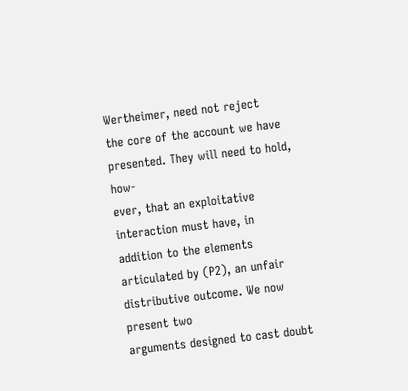Wertheimer, need not reject
the core of the account we have presented. They will need to hold, how-
ever, that an exploitative interaction must have, in addition to the elements
articulated by (P2), an unfair distributive outcome. We now present two
arguments designed to cast doubt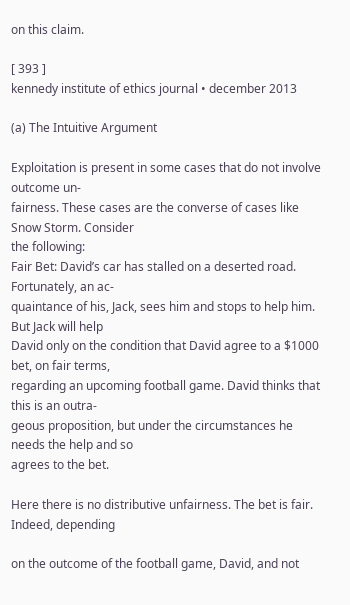on this claim.

[ 393 ]
kennedy institute of ethics journal • december 2013

(a) The Intuitive Argument

Exploitation is present in some cases that do not involve outcome un-
fairness. These cases are the converse of cases like Snow Storm. Consider
the following:
Fair Bet: David’s car has stalled on a deserted road. Fortunately, an ac-
quaintance of his, Jack, sees him and stops to help him. But Jack will help
David only on the condition that David agree to a $1000 bet, on fair terms,
regarding an upcoming football game. David thinks that this is an outra-
geous proposition, but under the circumstances he needs the help and so
agrees to the bet.

Here there is no distributive unfairness. The bet is fair. Indeed, depending

on the outcome of the football game, David, and not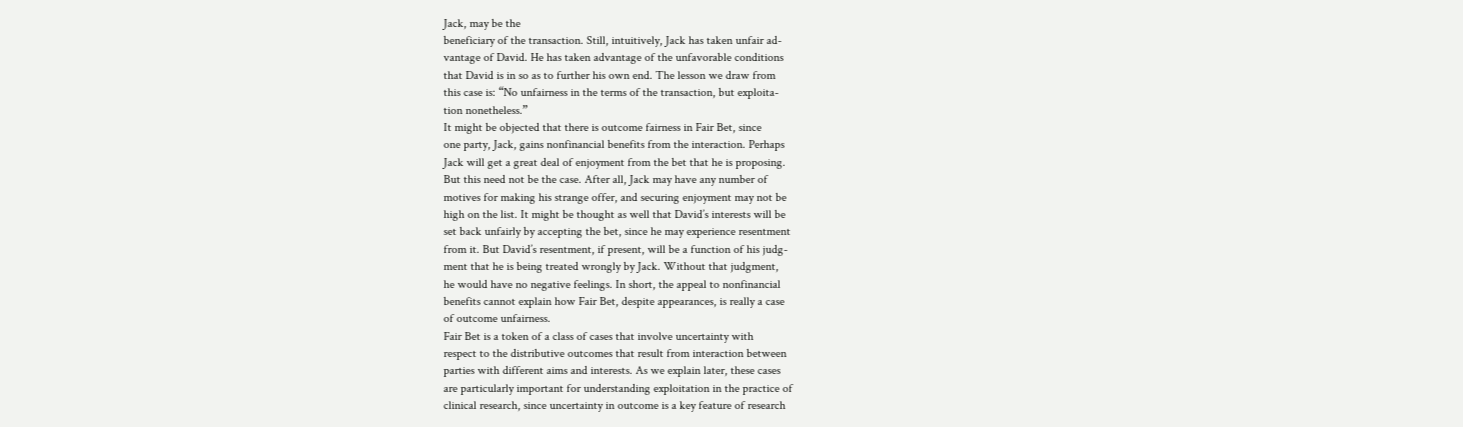Jack, may be the
beneficiary of the transaction. Still, intuitively, Jack has taken unfair ad-
vantage of David. He has taken advantage of the unfavorable conditions
that David is in so as to further his own end. The lesson we draw from
this case is: “No unfairness in the terms of the transaction, but exploita-
tion nonetheless.”
It might be objected that there is outcome fairness in Fair Bet, since
one party, Jack, gains nonfinancial benefits from the interaction. Perhaps
Jack will get a great deal of enjoyment from the bet that he is proposing.
But this need not be the case. After all, Jack may have any number of
motives for making his strange offer, and securing enjoyment may not be
high on the list. It might be thought as well that David’s interests will be
set back unfairly by accepting the bet, since he may experience resentment
from it. But David’s resentment, if present, will be a function of his judg-
ment that he is being treated wrongly by Jack. Without that judgment,
he would have no negative feelings. In short, the appeal to nonfinancial
benefits cannot explain how Fair Bet, despite appearances, is really a case
of outcome unfairness.
Fair Bet is a token of a class of cases that involve uncertainty with
respect to the distributive outcomes that result from interaction between
parties with different aims and interests. As we explain later, these cases
are particularly important for understanding exploitation in the practice of
clinical research, since uncertainty in outcome is a key feature of research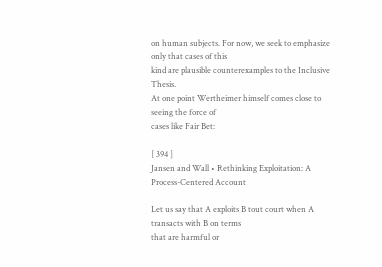on human subjects. For now, we seek to emphasize only that cases of this
kind are plausible counterexamples to the Inclusive Thesis.
At one point Wertheimer himself comes close to seeing the force of
cases like Fair Bet:

[ 394 ]
Jansen and Wall • Rethinking Exploitation: A Process-Centered Account

Let us say that A exploits B tout court when A transacts with B on terms
that are harmful or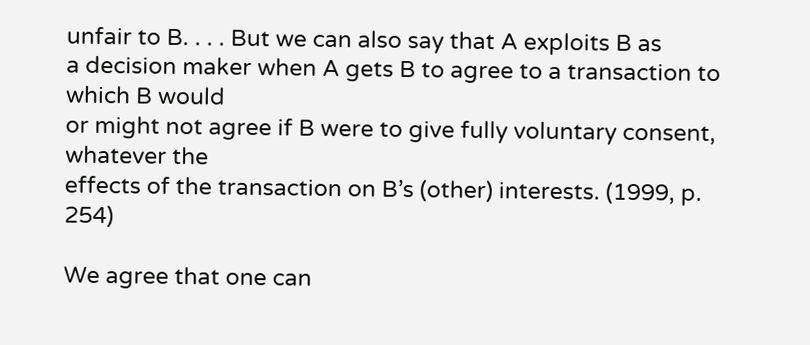unfair to B. . . . But we can also say that A exploits B as
a decision maker when A gets B to agree to a transaction to which B would
or might not agree if B were to give fully voluntary consent, whatever the
effects of the transaction on B’s (other) interests. (1999, p. 254)

We agree that one can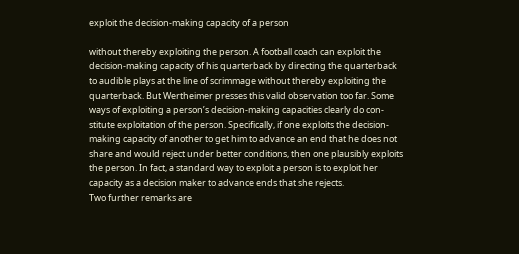exploit the decision-making capacity of a person

without thereby exploiting the person. A football coach can exploit the
decision-making capacity of his quarterback by directing the quarterback
to audible plays at the line of scrimmage without thereby exploiting the
quarterback. But Wertheimer presses this valid observation too far. Some
ways of exploiting a person’s decision-making capacities clearly do con-
stitute exploitation of the person. Specifically, if one exploits the decision-
making capacity of another to get him to advance an end that he does not
share and would reject under better conditions, then one plausibly exploits
the person. In fact, a standard way to exploit a person is to exploit her
capacity as a decision maker to advance ends that she rejects.
Two further remarks are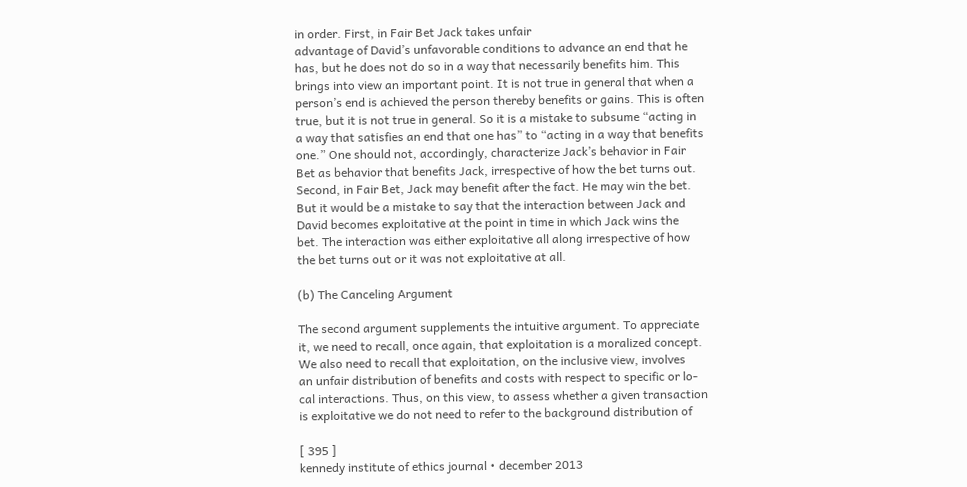in order. First, in Fair Bet Jack takes unfair
advantage of David’s unfavorable conditions to advance an end that he
has, but he does not do so in a way that necessarily benefits him. This
brings into view an important point. It is not true in general that when a
person’s end is achieved the person thereby benefits or gains. This is often
true, but it is not true in general. So it is a mistake to subsume “acting in
a way that satisfies an end that one has” to “acting in a way that benefits
one.” One should not, accordingly, characterize Jack’s behavior in Fair
Bet as behavior that benefits Jack, irrespective of how the bet turns out.
Second, in Fair Bet, Jack may benefit after the fact. He may win the bet.
But it would be a mistake to say that the interaction between Jack and
David becomes exploitative at the point in time in which Jack wins the
bet. The interaction was either exploitative all along irrespective of how
the bet turns out or it was not exploitative at all.

(b) The Canceling Argument

The second argument supplements the intuitive argument. To appreciate
it, we need to recall, once again, that exploitation is a moralized concept.
We also need to recall that exploitation, on the inclusive view, involves
an unfair distribution of benefits and costs with respect to specific or lo-
cal interactions. Thus, on this view, to assess whether a given transaction
is exploitative we do not need to refer to the background distribution of

[ 395 ]
kennedy institute of ethics journal • december 2013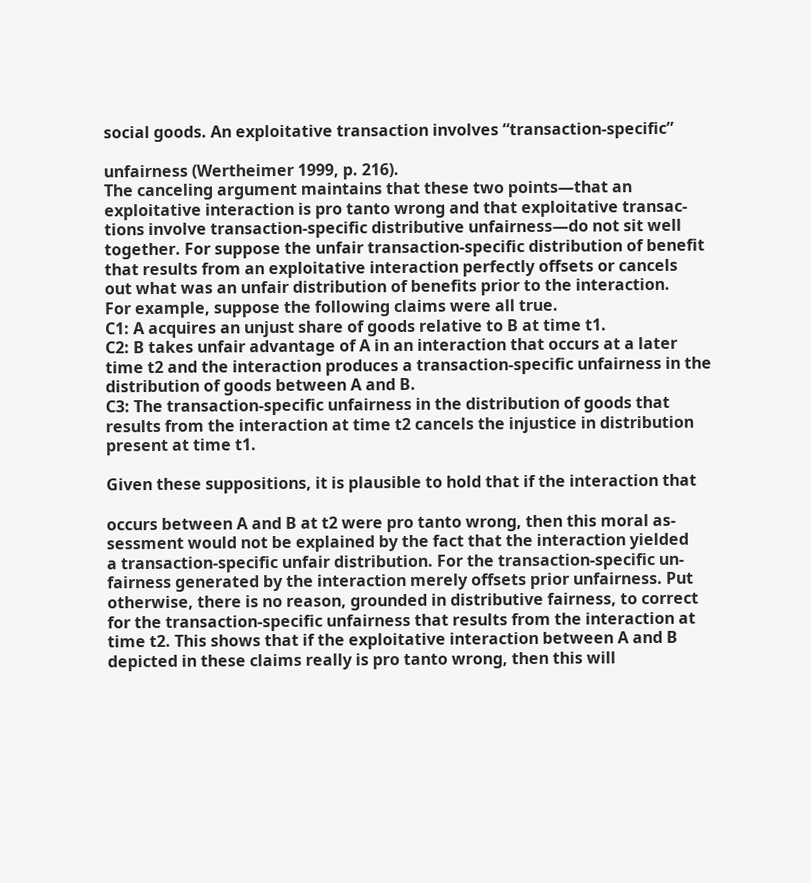social goods. An exploitative transaction involves “transaction-specific”

unfairness (Wertheimer 1999, p. 216).
The canceling argument maintains that these two points—that an
exploitative interaction is pro tanto wrong and that exploitative transac-
tions involve transaction-specific distributive unfairness—do not sit well
together. For suppose the unfair transaction-specific distribution of benefit
that results from an exploitative interaction perfectly offsets or cancels
out what was an unfair distribution of benefits prior to the interaction.
For example, suppose the following claims were all true.
C1: A acquires an unjust share of goods relative to B at time t1.
C2: B takes unfair advantage of A in an interaction that occurs at a later
time t2 and the interaction produces a transaction-specific unfairness in the
distribution of goods between A and B.
C3: The transaction-specific unfairness in the distribution of goods that
results from the interaction at time t2 cancels the injustice in distribution
present at time t1.

Given these suppositions, it is plausible to hold that if the interaction that

occurs between A and B at t2 were pro tanto wrong, then this moral as-
sessment would not be explained by the fact that the interaction yielded
a transaction-specific unfair distribution. For the transaction-specific un-
fairness generated by the interaction merely offsets prior unfairness. Put
otherwise, there is no reason, grounded in distributive fairness, to correct
for the transaction-specific unfairness that results from the interaction at
time t2. This shows that if the exploitative interaction between A and B
depicted in these claims really is pro tanto wrong, then this will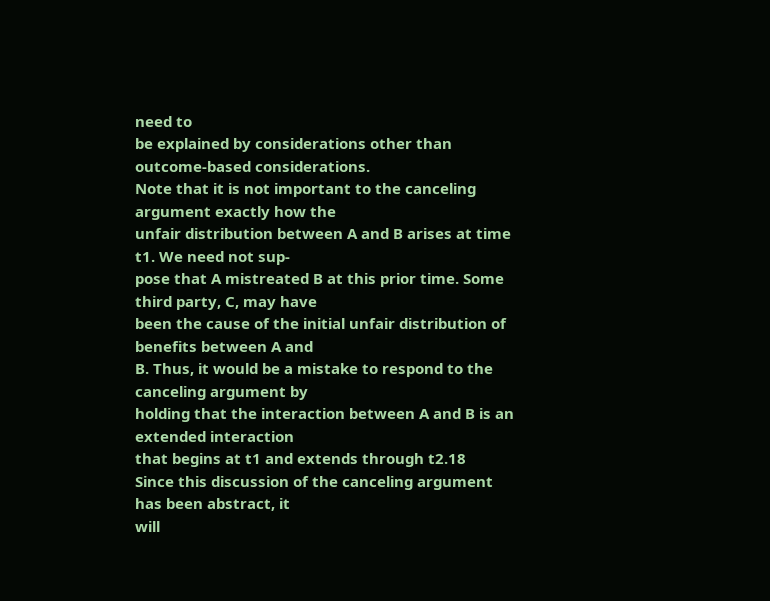need to
be explained by considerations other than outcome-based considerations.
Note that it is not important to the canceling argument exactly how the
unfair distribution between A and B arises at time t1. We need not sup-
pose that A mistreated B at this prior time. Some third party, C, may have
been the cause of the initial unfair distribution of benefits between A and
B. Thus, it would be a mistake to respond to the canceling argument by
holding that the interaction between A and B is an extended interaction
that begins at t1 and extends through t2.18
Since this discussion of the canceling argument has been abstract, it
will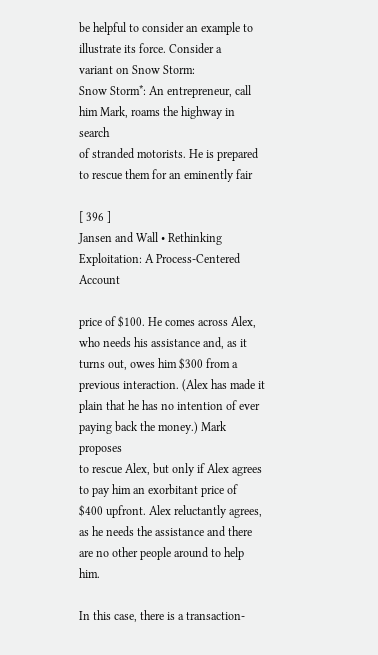be helpful to consider an example to illustrate its force. Consider a
variant on Snow Storm:
Snow Storm*: An entrepreneur, call him Mark, roams the highway in search
of stranded motorists. He is prepared to rescue them for an eminently fair

[ 396 ]
Jansen and Wall • Rethinking Exploitation: A Process-Centered Account

price of $100. He comes across Alex, who needs his assistance and, as it
turns out, owes him $300 from a previous interaction. (Alex has made it
plain that he has no intention of ever paying back the money.) Mark proposes
to rescue Alex, but only if Alex agrees to pay him an exorbitant price of
$400 upfront. Alex reluctantly agrees, as he needs the assistance and there
are no other people around to help him.

In this case, there is a transaction-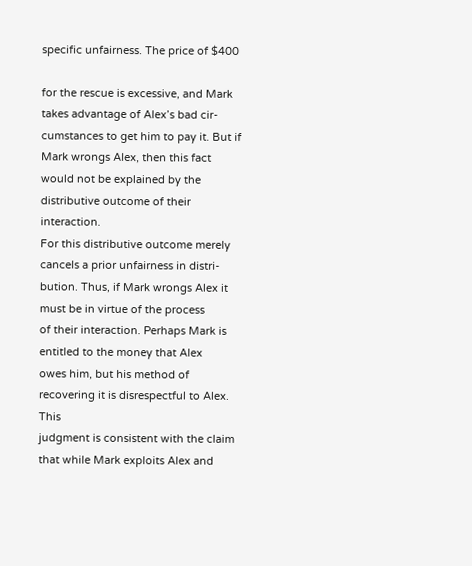specific unfairness. The price of $400

for the rescue is excessive, and Mark takes advantage of Alex’s bad cir-
cumstances to get him to pay it. But if Mark wrongs Alex, then this fact
would not be explained by the distributive outcome of their interaction.
For this distributive outcome merely cancels a prior unfairness in distri-
bution. Thus, if Mark wrongs Alex it must be in virtue of the process
of their interaction. Perhaps Mark is entitled to the money that Alex
owes him, but his method of recovering it is disrespectful to Alex. This
judgment is consistent with the claim that while Mark exploits Alex and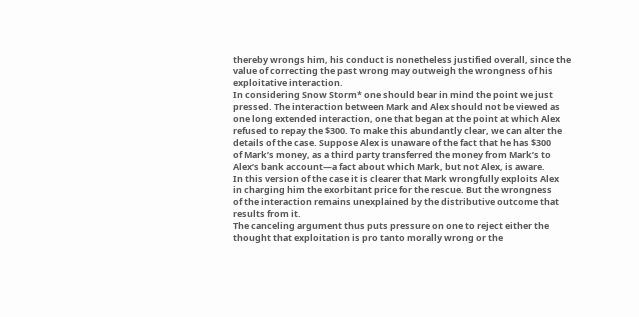thereby wrongs him, his conduct is nonetheless justified overall, since the
value of correcting the past wrong may outweigh the wrongness of his
exploitative interaction.
In considering Snow Storm* one should bear in mind the point we just
pressed. The interaction between Mark and Alex should not be viewed as
one long extended interaction, one that began at the point at which Alex
refused to repay the $300. To make this abundantly clear, we can alter the
details of the case. Suppose Alex is unaware of the fact that he has $300
of Mark’s money, as a third party transferred the money from Mark’s to
Alex’s bank account—a fact about which Mark, but not Alex, is aware.
In this version of the case it is clearer that Mark wrongfully exploits Alex
in charging him the exorbitant price for the rescue. But the wrongness
of the interaction remains unexplained by the distributive outcome that
results from it.
The canceling argument thus puts pressure on one to reject either the
thought that exploitation is pro tanto morally wrong or the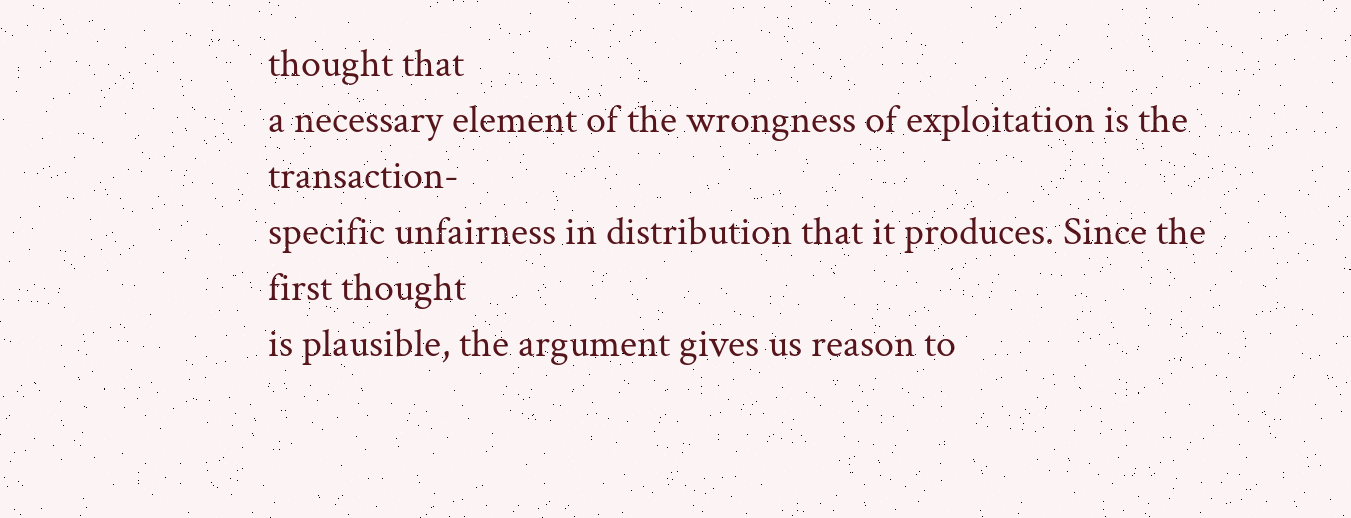thought that
a necessary element of the wrongness of exploitation is the transaction-
specific unfairness in distribution that it produces. Since the first thought
is plausible, the argument gives us reason to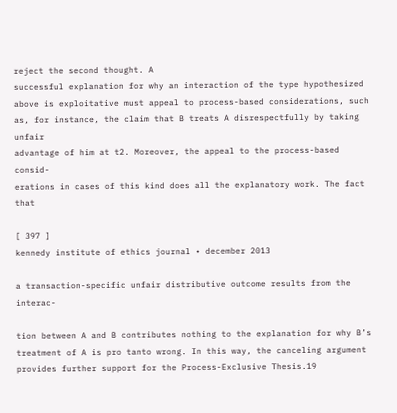reject the second thought. A
successful explanation for why an interaction of the type hypothesized
above is exploitative must appeal to process-based considerations, such
as, for instance, the claim that B treats A disrespectfully by taking unfair
advantage of him at t2. Moreover, the appeal to the process-based consid-
erations in cases of this kind does all the explanatory work. The fact that

[ 397 ]
kennedy institute of ethics journal • december 2013

a transaction-specific unfair distributive outcome results from the interac-

tion between A and B contributes nothing to the explanation for why B’s
treatment of A is pro tanto wrong. In this way, the canceling argument
provides further support for the Process-Exclusive Thesis.19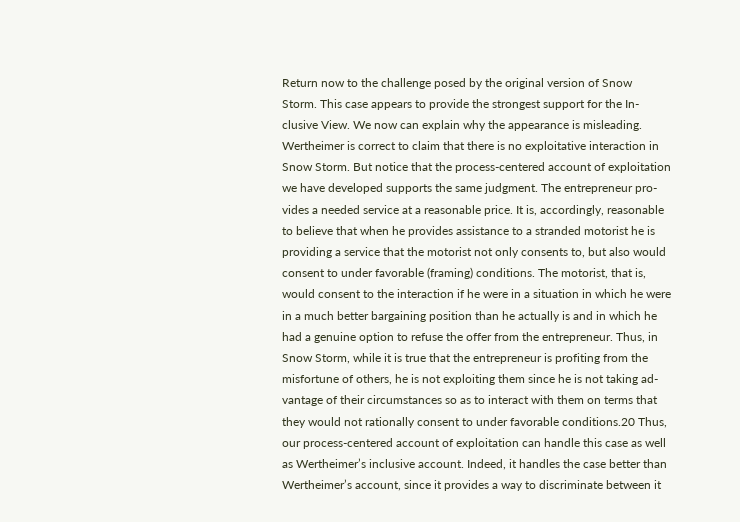Return now to the challenge posed by the original version of Snow
Storm. This case appears to provide the strongest support for the In-
clusive View. We now can explain why the appearance is misleading.
Wertheimer is correct to claim that there is no exploitative interaction in
Snow Storm. But notice that the process-centered account of exploitation
we have developed supports the same judgment. The entrepreneur pro-
vides a needed service at a reasonable price. It is, accordingly, reasonable
to believe that when he provides assistance to a stranded motorist he is
providing a service that the motorist not only consents to, but also would
consent to under favorable (framing) conditions. The motorist, that is,
would consent to the interaction if he were in a situation in which he were
in a much better bargaining position than he actually is and in which he
had a genuine option to refuse the offer from the entrepreneur. Thus, in
Snow Storm, while it is true that the entrepreneur is profiting from the
misfortune of others, he is not exploiting them since he is not taking ad-
vantage of their circumstances so as to interact with them on terms that
they would not rationally consent to under favorable conditions.20 Thus,
our process-centered account of exploitation can handle this case as well
as Wertheimer’s inclusive account. Indeed, it handles the case better than
Wertheimer’s account, since it provides a way to discriminate between it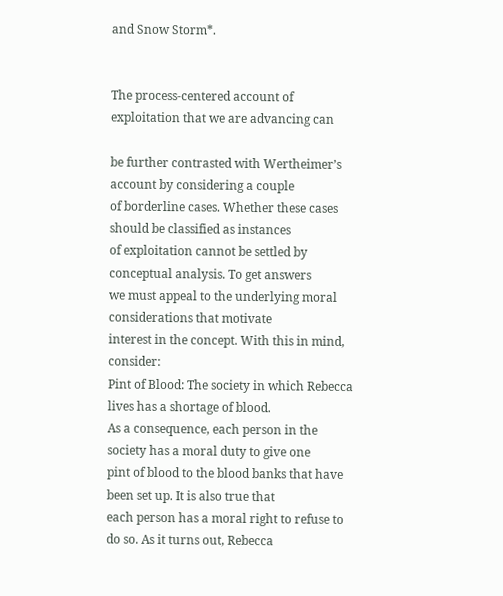and Snow Storm*.


The process-centered account of exploitation that we are advancing can

be further contrasted with Wertheimer’s account by considering a couple
of borderline cases. Whether these cases should be classified as instances
of exploitation cannot be settled by conceptual analysis. To get answers
we must appeal to the underlying moral considerations that motivate
interest in the concept. With this in mind, consider:
Pint of Blood: The society in which Rebecca lives has a shortage of blood.
As a consequence, each person in the society has a moral duty to give one
pint of blood to the blood banks that have been set up. It is also true that
each person has a moral right to refuse to do so. As it turns out, Rebecca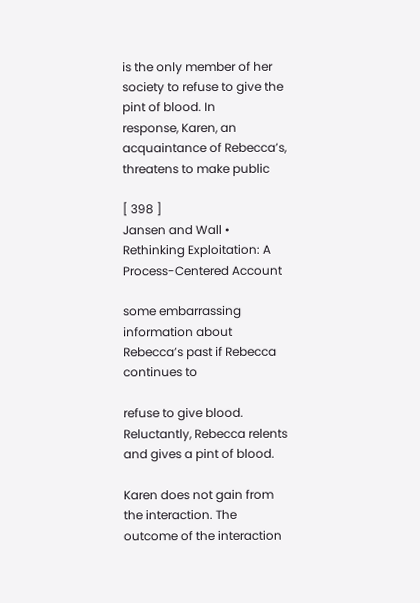is the only member of her society to refuse to give the pint of blood. In
response, Karen, an acquaintance of Rebecca’s, threatens to make public

[ 398 ]
Jansen and Wall • Rethinking Exploitation: A Process-Centered Account

some embarrassing information about Rebecca’s past if Rebecca continues to

refuse to give blood. Reluctantly, Rebecca relents and gives a pint of blood.

Karen does not gain from the interaction. The outcome of the interaction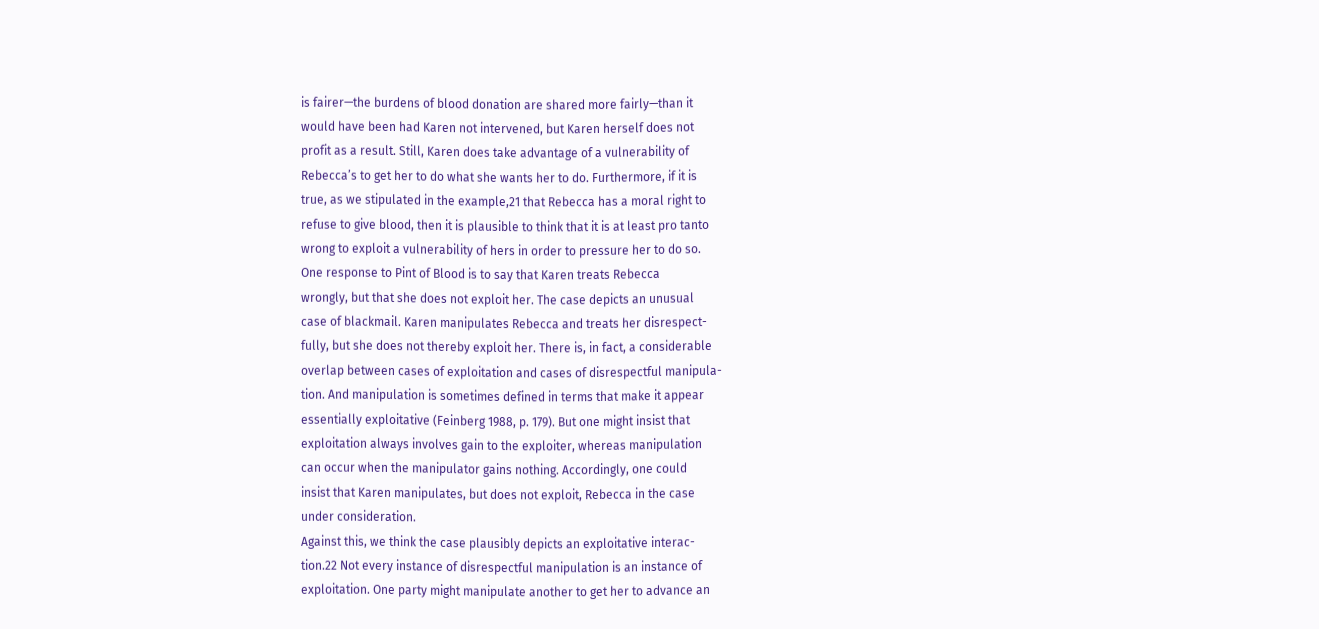is fairer—the burdens of blood donation are shared more fairly—than it
would have been had Karen not intervened, but Karen herself does not
profit as a result. Still, Karen does take advantage of a vulnerability of
Rebecca’s to get her to do what she wants her to do. Furthermore, if it is
true, as we stipulated in the example,21 that Rebecca has a moral right to
refuse to give blood, then it is plausible to think that it is at least pro tanto
wrong to exploit a vulnerability of hers in order to pressure her to do so.
One response to Pint of Blood is to say that Karen treats Rebecca
wrongly, but that she does not exploit her. The case depicts an unusual
case of blackmail. Karen manipulates Rebecca and treats her disrespect-
fully, but she does not thereby exploit her. There is, in fact, a considerable
overlap between cases of exploitation and cases of disrespectful manipula-
tion. And manipulation is sometimes defined in terms that make it appear
essentially exploitative (Feinberg 1988, p. 179). But one might insist that
exploitation always involves gain to the exploiter, whereas manipulation
can occur when the manipulator gains nothing. Accordingly, one could
insist that Karen manipulates, but does not exploit, Rebecca in the case
under consideration.
Against this, we think the case plausibly depicts an exploitative interac-
tion.22 Not every instance of disrespectful manipulation is an instance of
exploitation. One party might manipulate another to get her to advance an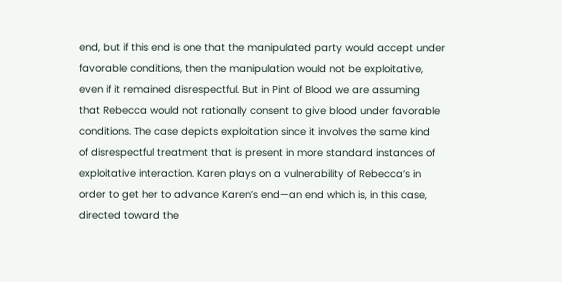end, but if this end is one that the manipulated party would accept under
favorable conditions, then the manipulation would not be exploitative,
even if it remained disrespectful. But in Pint of Blood we are assuming
that Rebecca would not rationally consent to give blood under favorable
conditions. The case depicts exploitation since it involves the same kind
of disrespectful treatment that is present in more standard instances of
exploitative interaction. Karen plays on a vulnerability of Rebecca’s in
order to get her to advance Karen’s end—an end which is, in this case,
directed toward the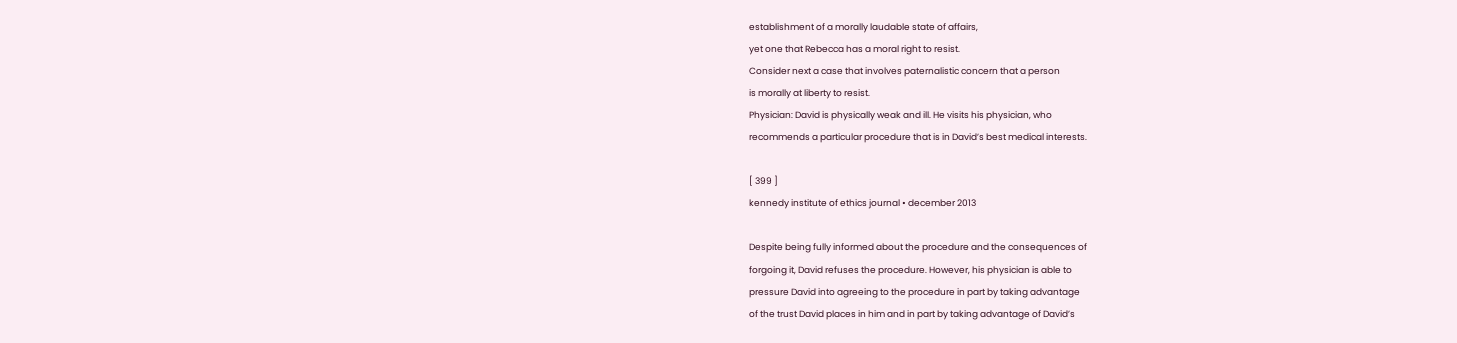establishment of a morally laudable state of affairs,
yet one that Rebecca has a moral right to resist.
Consider next a case that involves paternalistic concern that a person
is morally at liberty to resist.
Physician: David is physically weak and ill. He visits his physician, who
recommends a particular procedure that is in David’s best medical interests.

[ 399 ]
kennedy institute of ethics journal • december 2013

Despite being fully informed about the procedure and the consequences of
forgoing it, David refuses the procedure. However, his physician is able to
pressure David into agreeing to the procedure in part by taking advantage
of the trust David places in him and in part by taking advantage of David’s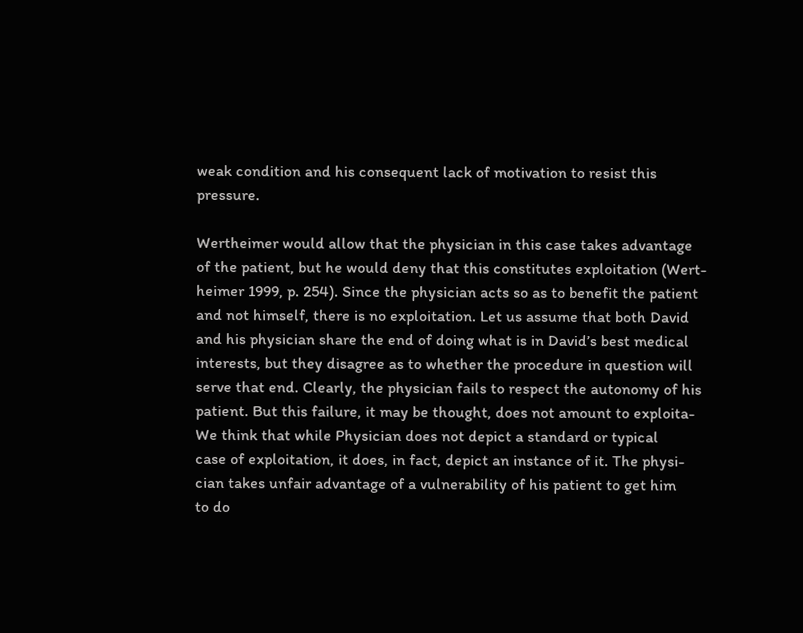weak condition and his consequent lack of motivation to resist this pressure.

Wertheimer would allow that the physician in this case takes advantage
of the patient, but he would deny that this constitutes exploitation (Wert-
heimer 1999, p. 254). Since the physician acts so as to benefit the patient
and not himself, there is no exploitation. Let us assume that both David
and his physician share the end of doing what is in David’s best medical
interests, but they disagree as to whether the procedure in question will
serve that end. Clearly, the physician fails to respect the autonomy of his
patient. But this failure, it may be thought, does not amount to exploita-
We think that while Physician does not depict a standard or typical
case of exploitation, it does, in fact, depict an instance of it. The physi-
cian takes unfair advantage of a vulnerability of his patient to get him
to do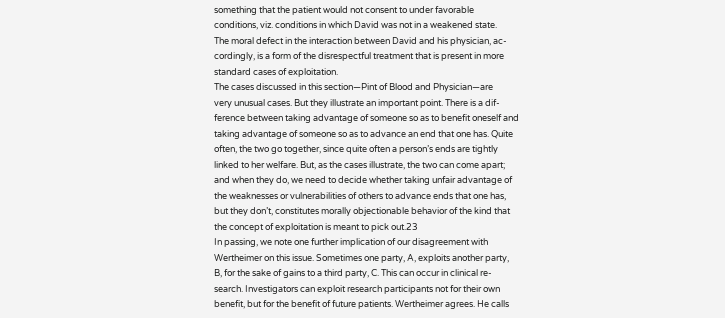something that the patient would not consent to under favorable
conditions, viz. conditions in which David was not in a weakened state.
The moral defect in the interaction between David and his physician, ac-
cordingly, is a form of the disrespectful treatment that is present in more
standard cases of exploitation.
The cases discussed in this section—Pint of Blood and Physician—are
very unusual cases. But they illustrate an important point. There is a dif-
ference between taking advantage of someone so as to benefit oneself and
taking advantage of someone so as to advance an end that one has. Quite
often, the two go together, since quite often a person’s ends are tightly
linked to her welfare. But, as the cases illustrate, the two can come apart;
and when they do, we need to decide whether taking unfair advantage of
the weaknesses or vulnerabilities of others to advance ends that one has,
but they don’t, constitutes morally objectionable behavior of the kind that
the concept of exploitation is meant to pick out.23
In passing, we note one further implication of our disagreement with
Wertheimer on this issue. Sometimes one party, A, exploits another party,
B, for the sake of gains to a third party, C. This can occur in clinical re-
search. Investigators can exploit research participants not for their own
benefit, but for the benefit of future patients. Wertheimer agrees. He calls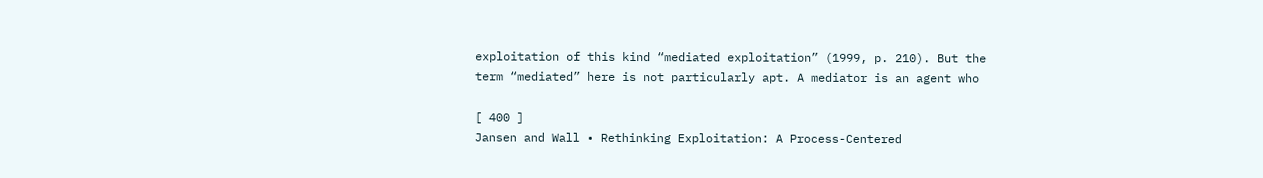exploitation of this kind “mediated exploitation” (1999, p. 210). But the
term “mediated” here is not particularly apt. A mediator is an agent who

[ 400 ]
Jansen and Wall • Rethinking Exploitation: A Process-Centered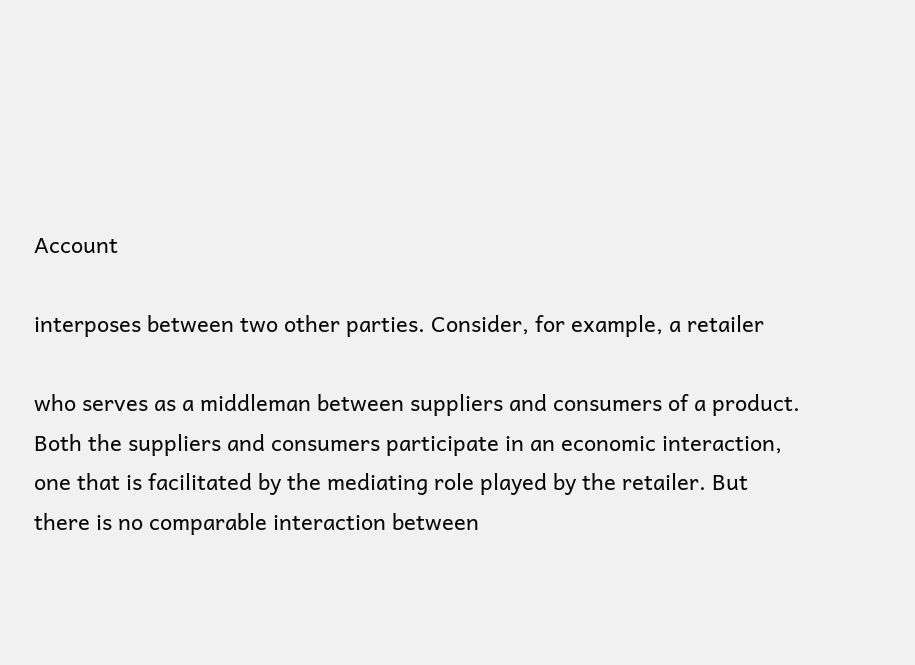Account

interposes between two other parties. Consider, for example, a retailer

who serves as a middleman between suppliers and consumers of a product.
Both the suppliers and consumers participate in an economic interaction,
one that is facilitated by the mediating role played by the retailer. But
there is no comparable interaction between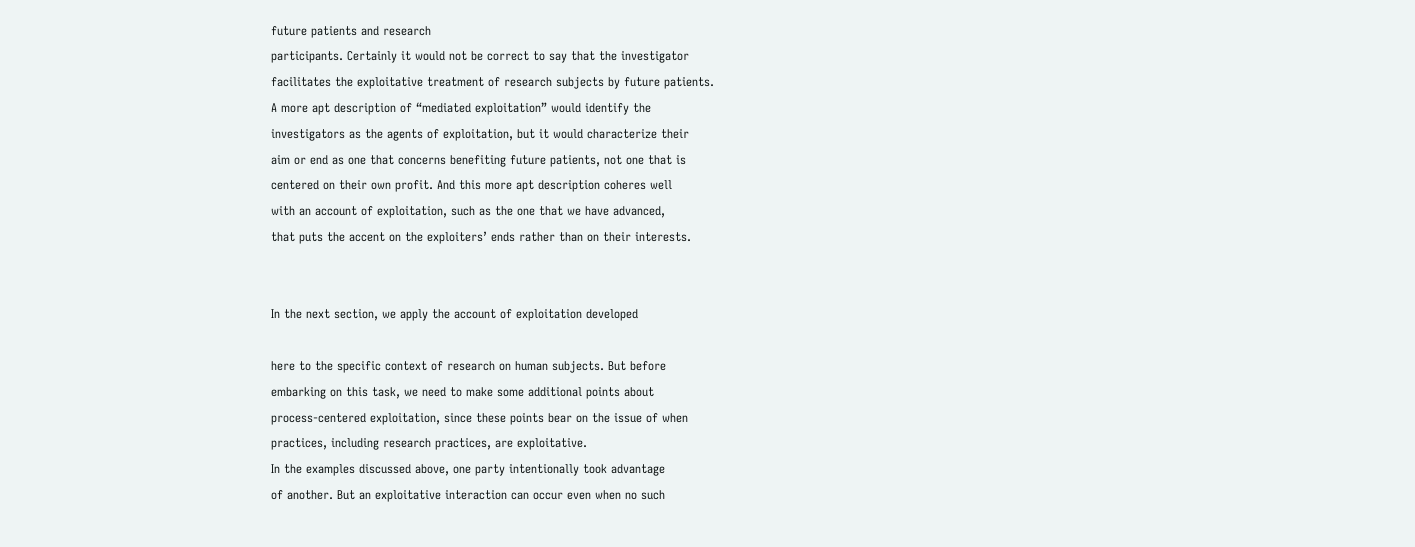future patients and research
participants. Certainly it would not be correct to say that the investigator
facilitates the exploitative treatment of research subjects by future patients.
A more apt description of “mediated exploitation” would identify the
investigators as the agents of exploitation, but it would characterize their
aim or end as one that concerns benefiting future patients, not one that is
centered on their own profit. And this more apt description coheres well
with an account of exploitation, such as the one that we have advanced,
that puts the accent on the exploiters’ ends rather than on their interests.


In the next section, we apply the account of exploitation developed

here to the specific context of research on human subjects. But before
embarking on this task, we need to make some additional points about
process-centered exploitation, since these points bear on the issue of when
practices, including research practices, are exploitative.
In the examples discussed above, one party intentionally took advantage
of another. But an exploitative interaction can occur even when no such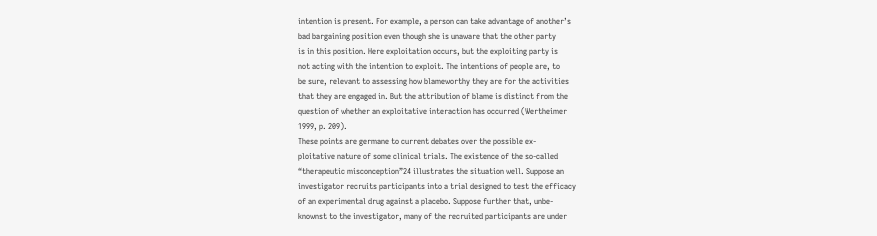intention is present. For example, a person can take advantage of another’s
bad bargaining position even though she is unaware that the other party
is in this position. Here exploitation occurs, but the exploiting party is
not acting with the intention to exploit. The intentions of people are, to
be sure, relevant to assessing how blameworthy they are for the activities
that they are engaged in. But the attribution of blame is distinct from the
question of whether an exploitative interaction has occurred (Wertheimer
1999, p. 209).
These points are germane to current debates over the possible ex-
ploitative nature of some clinical trials. The existence of the so-called
“therapeutic misconception”24 illustrates the situation well. Suppose an
investigator recruits participants into a trial designed to test the efficacy
of an experimental drug against a placebo. Suppose further that, unbe-
knownst to the investigator, many of the recruited participants are under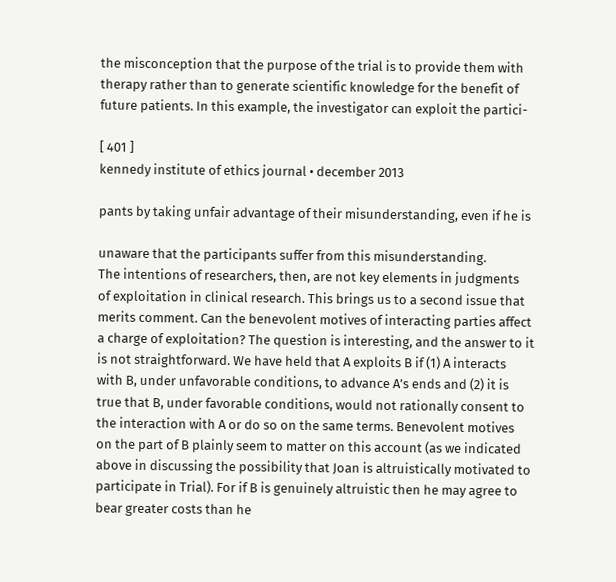the misconception that the purpose of the trial is to provide them with
therapy rather than to generate scientific knowledge for the benefit of
future patients. In this example, the investigator can exploit the partici-

[ 401 ]
kennedy institute of ethics journal • december 2013

pants by taking unfair advantage of their misunderstanding, even if he is

unaware that the participants suffer from this misunderstanding.
The intentions of researchers, then, are not key elements in judgments
of exploitation in clinical research. This brings us to a second issue that
merits comment. Can the benevolent motives of interacting parties affect
a charge of exploitation? The question is interesting, and the answer to it
is not straightforward. We have held that A exploits B if (1) A interacts
with B, under unfavorable conditions, to advance A’s ends and (2) it is
true that B, under favorable conditions, would not rationally consent to
the interaction with A or do so on the same terms. Benevolent motives
on the part of B plainly seem to matter on this account (as we indicated
above in discussing the possibility that Joan is altruistically motivated to
participate in Trial). For if B is genuinely altruistic then he may agree to
bear greater costs than he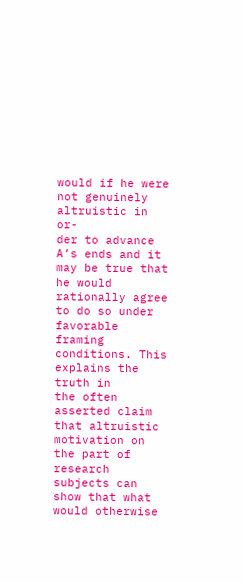would if he were not genuinely altruistic in or-
der to advance A’s ends and it may be true that he would rationally agree
to do so under favorable framing conditions. This explains the truth in
the often asserted claim that altruistic motivation on the part of research
subjects can show that what would otherwise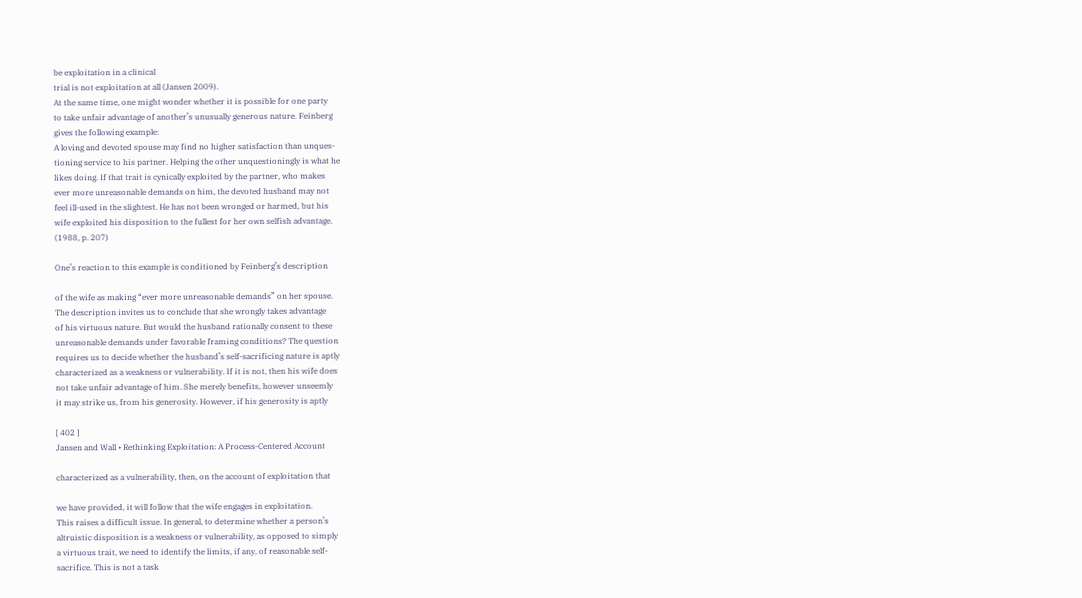be exploitation in a clinical
trial is not exploitation at all (Jansen 2009).
At the same time, one might wonder whether it is possible for one party
to take unfair advantage of another’s unusually generous nature. Feinberg
gives the following example:
A loving and devoted spouse may find no higher satisfaction than unques-
tioning service to his partner. Helping the other unquestioningly is what he
likes doing. If that trait is cynically exploited by the partner, who makes
ever more unreasonable demands on him, the devoted husband may not
feel ill-used in the slightest. He has not been wronged or harmed, but his
wife exploited his disposition to the fullest for her own selfish advantage.
(1988, p. 207)

One’s reaction to this example is conditioned by Feinberg’s description

of the wife as making “ever more unreasonable demands” on her spouse.
The description invites us to conclude that she wrongly takes advantage
of his virtuous nature. But would the husband rationally consent to these
unreasonable demands under favorable framing conditions? The question
requires us to decide whether the husband’s self-sacrificing nature is aptly
characterized as a weakness or vulnerability. If it is not, then his wife does
not take unfair advantage of him. She merely benefits, however unseemly
it may strike us, from his generosity. However, if his generosity is aptly

[ 402 ]
Jansen and Wall • Rethinking Exploitation: A Process-Centered Account

characterized as a vulnerability, then, on the account of exploitation that

we have provided, it will follow that the wife engages in exploitation.
This raises a difficult issue. In general, to determine whether a person’s
altruistic disposition is a weakness or vulnerability, as opposed to simply
a virtuous trait, we need to identify the limits, if any, of reasonable self-
sacrifice. This is not a task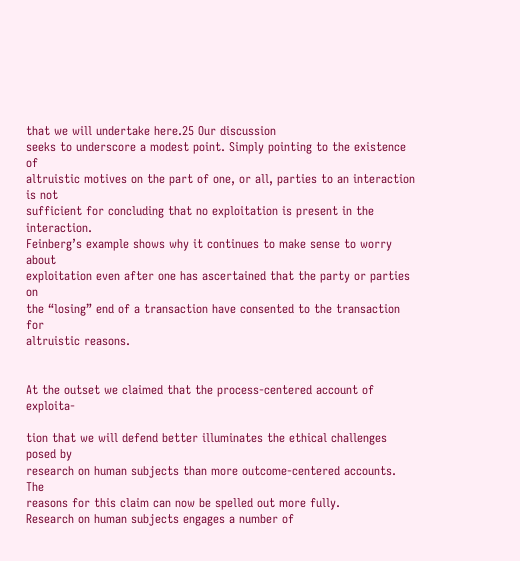that we will undertake here.25 Our discussion
seeks to underscore a modest point. Simply pointing to the existence of
altruistic motives on the part of one, or all, parties to an interaction is not
sufficient for concluding that no exploitation is present in the interaction.
Feinberg’s example shows why it continues to make sense to worry about
exploitation even after one has ascertained that the party or parties on
the “losing” end of a transaction have consented to the transaction for
altruistic reasons.


At the outset we claimed that the process-centered account of exploita-

tion that we will defend better illuminates the ethical challenges posed by
research on human subjects than more outcome-centered accounts. The
reasons for this claim can now be spelled out more fully.
Research on human subjects engages a number of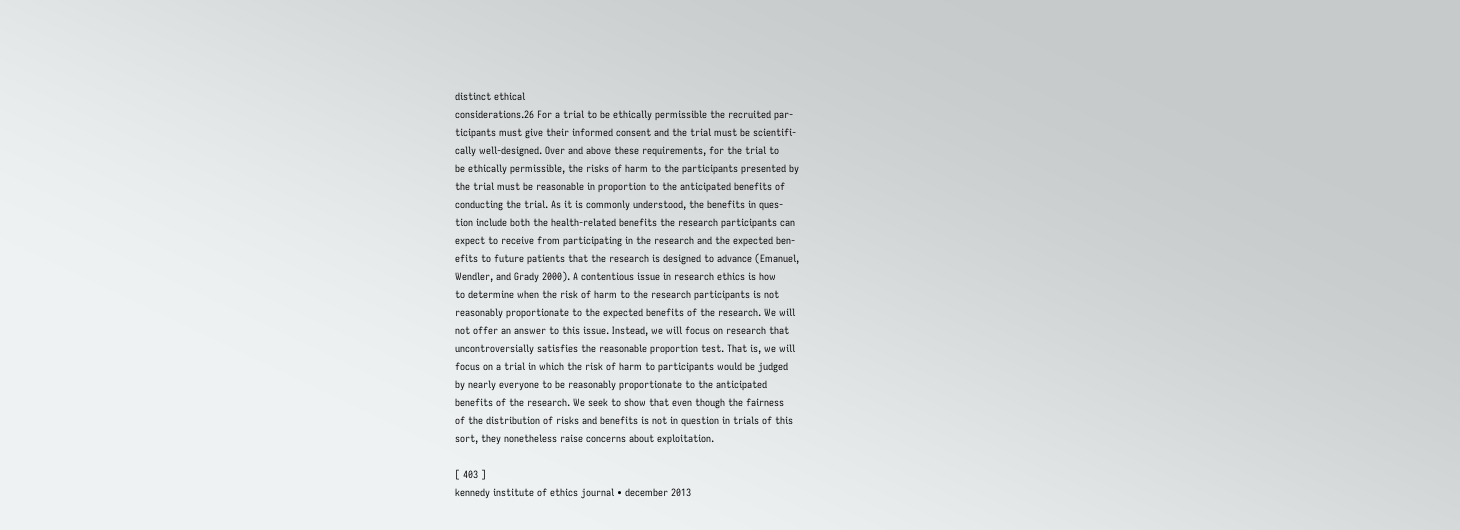distinct ethical
considerations.26 For a trial to be ethically permissible the recruited par-
ticipants must give their informed consent and the trial must be scientifi-
cally well-designed. Over and above these requirements, for the trial to
be ethically permissible, the risks of harm to the participants presented by
the trial must be reasonable in proportion to the anticipated benefits of
conducting the trial. As it is commonly understood, the benefits in ques-
tion include both the health-related benefits the research participants can
expect to receive from participating in the research and the expected ben-
efits to future patients that the research is designed to advance (Emanuel,
Wendler, and Grady 2000). A contentious issue in research ethics is how
to determine when the risk of harm to the research participants is not
reasonably proportionate to the expected benefits of the research. We will
not offer an answer to this issue. Instead, we will focus on research that
uncontroversially satisfies the reasonable proportion test. That is, we will
focus on a trial in which the risk of harm to participants would be judged
by nearly everyone to be reasonably proportionate to the anticipated
benefits of the research. We seek to show that even though the fairness
of the distribution of risks and benefits is not in question in trials of this
sort, they nonetheless raise concerns about exploitation.

[ 403 ]
kennedy institute of ethics journal • december 2013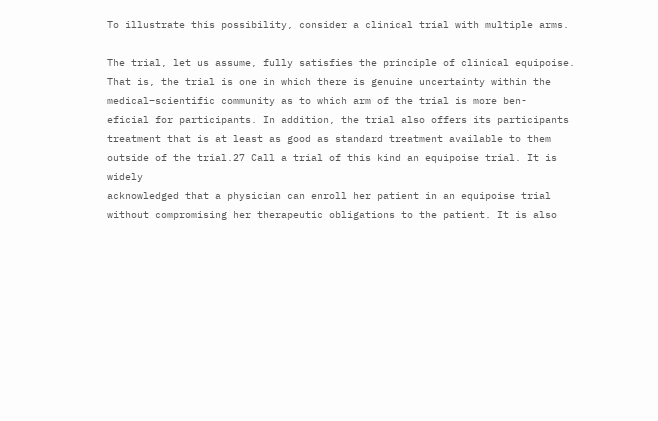To illustrate this possibility, consider a clinical trial with multiple arms.

The trial, let us assume, fully satisfies the principle of clinical equipoise.
That is, the trial is one in which there is genuine uncertainty within the
medical–scientific community as to which arm of the trial is more ben-
eficial for participants. In addition, the trial also offers its participants
treatment that is at least as good as standard treatment available to them
outside of the trial.27 Call a trial of this kind an equipoise trial. It is widely
acknowledged that a physician can enroll her patient in an equipoise trial
without compromising her therapeutic obligations to the patient. It is also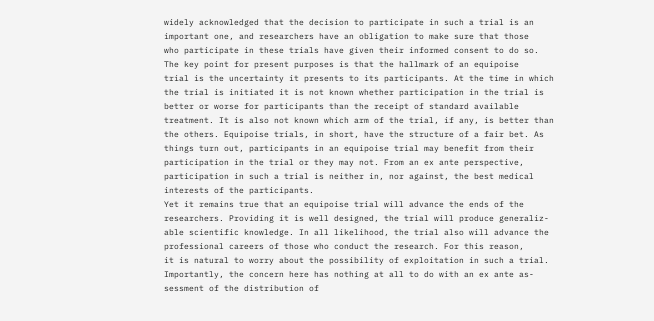widely acknowledged that the decision to participate in such a trial is an
important one, and researchers have an obligation to make sure that those
who participate in these trials have given their informed consent to do so.
The key point for present purposes is that the hallmark of an equipoise
trial is the uncertainty it presents to its participants. At the time in which
the trial is initiated it is not known whether participation in the trial is
better or worse for participants than the receipt of standard available
treatment. It is also not known which arm of the trial, if any, is better than
the others. Equipoise trials, in short, have the structure of a fair bet. As
things turn out, participants in an equipoise trial may benefit from their
participation in the trial or they may not. From an ex ante perspective,
participation in such a trial is neither in, nor against, the best medical
interests of the participants.
Yet it remains true that an equipoise trial will advance the ends of the
researchers. Providing it is well designed, the trial will produce generaliz-
able scientific knowledge. In all likelihood, the trial also will advance the
professional careers of those who conduct the research. For this reason,
it is natural to worry about the possibility of exploitation in such a trial.
Importantly, the concern here has nothing at all to do with an ex ante as-
sessment of the distribution of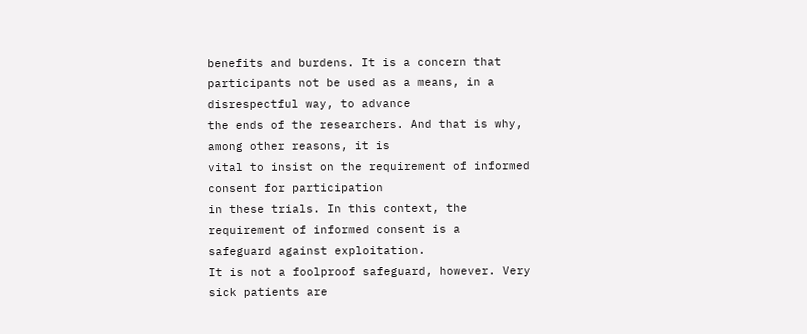benefits and burdens. It is a concern that
participants not be used as a means, in a disrespectful way, to advance
the ends of the researchers. And that is why, among other reasons, it is
vital to insist on the requirement of informed consent for participation
in these trials. In this context, the requirement of informed consent is a
safeguard against exploitation.
It is not a foolproof safeguard, however. Very sick patients are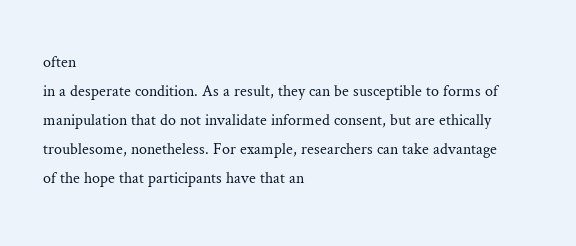often
in a desperate condition. As a result, they can be susceptible to forms of
manipulation that do not invalidate informed consent, but are ethically
troublesome, nonetheless. For example, researchers can take advantage
of the hope that participants have that an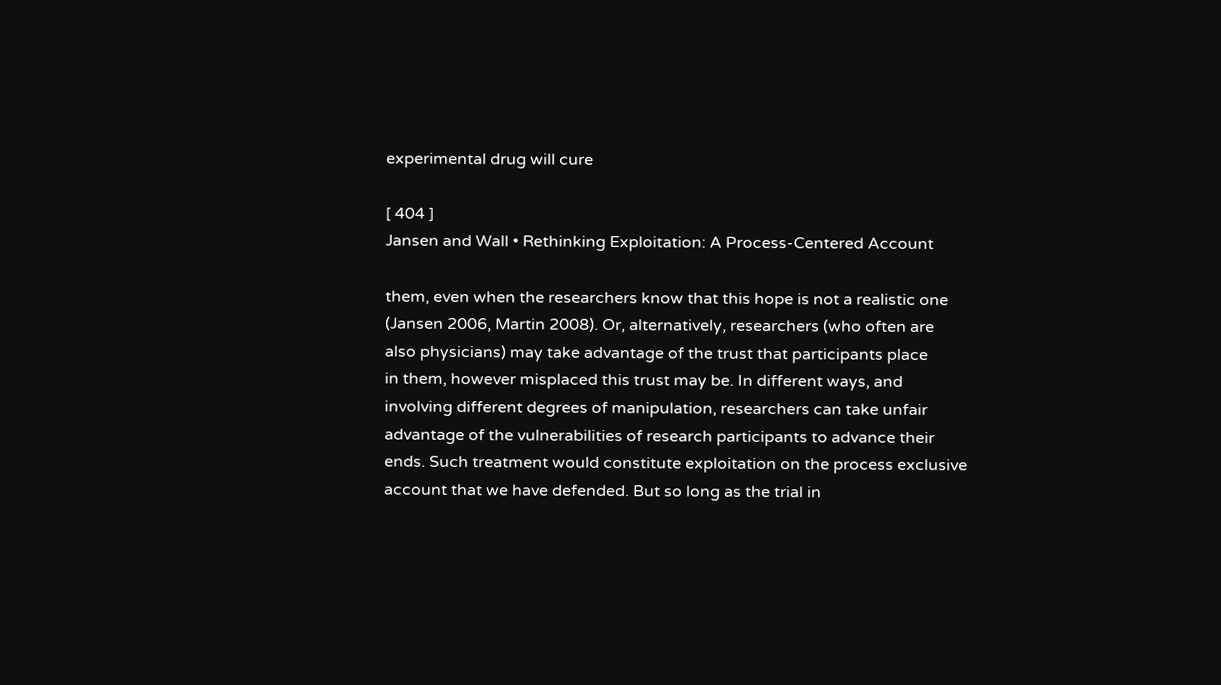experimental drug will cure

[ 404 ]
Jansen and Wall • Rethinking Exploitation: A Process-Centered Account

them, even when the researchers know that this hope is not a realistic one
(Jansen 2006, Martin 2008). Or, alternatively, researchers (who often are
also physicians) may take advantage of the trust that participants place
in them, however misplaced this trust may be. In different ways, and
involving different degrees of manipulation, researchers can take unfair
advantage of the vulnerabilities of research participants to advance their
ends. Such treatment would constitute exploitation on the process exclusive
account that we have defended. But so long as the trial in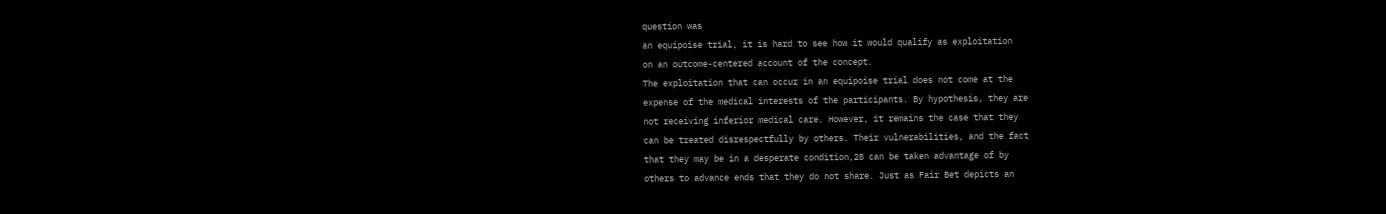question was
an equipoise trial, it is hard to see how it would qualify as exploitation
on an outcome-centered account of the concept.
The exploitation that can occur in an equipoise trial does not come at the
expense of the medical interests of the participants. By hypothesis, they are
not receiving inferior medical care. However, it remains the case that they
can be treated disrespectfully by others. Their vulnerabilities, and the fact
that they may be in a desperate condition,28 can be taken advantage of by
others to advance ends that they do not share. Just as Fair Bet depicts an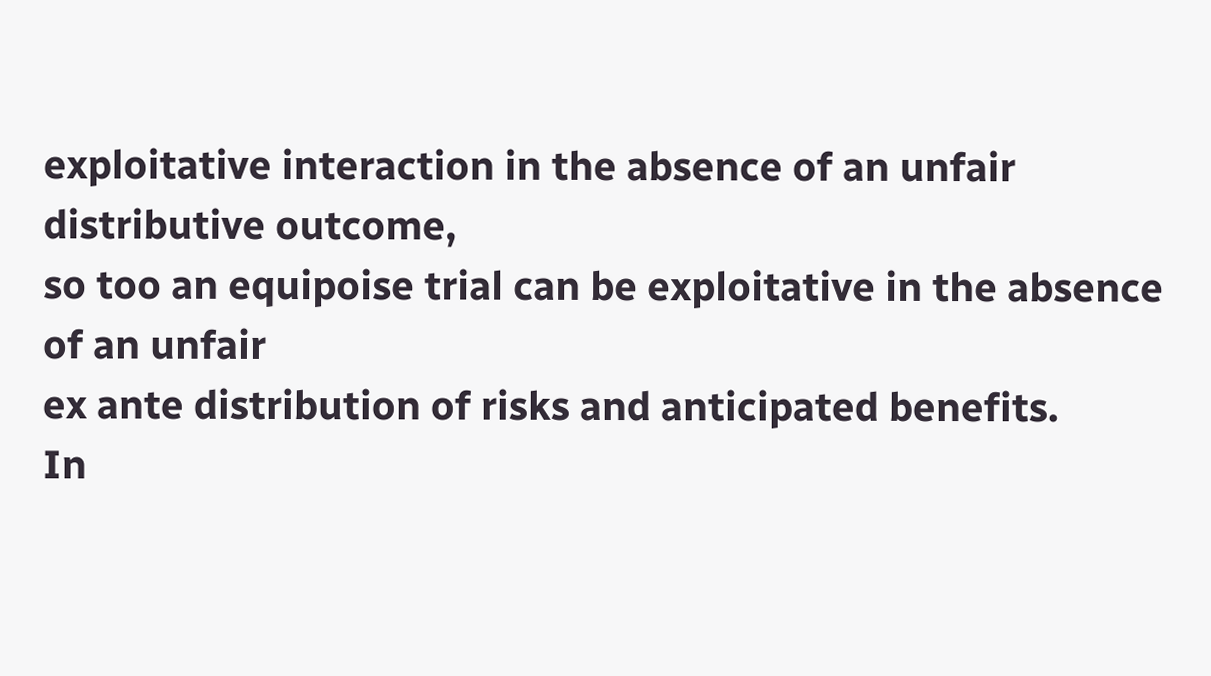exploitative interaction in the absence of an unfair distributive outcome,
so too an equipoise trial can be exploitative in the absence of an unfair
ex ante distribution of risks and anticipated benefits.
In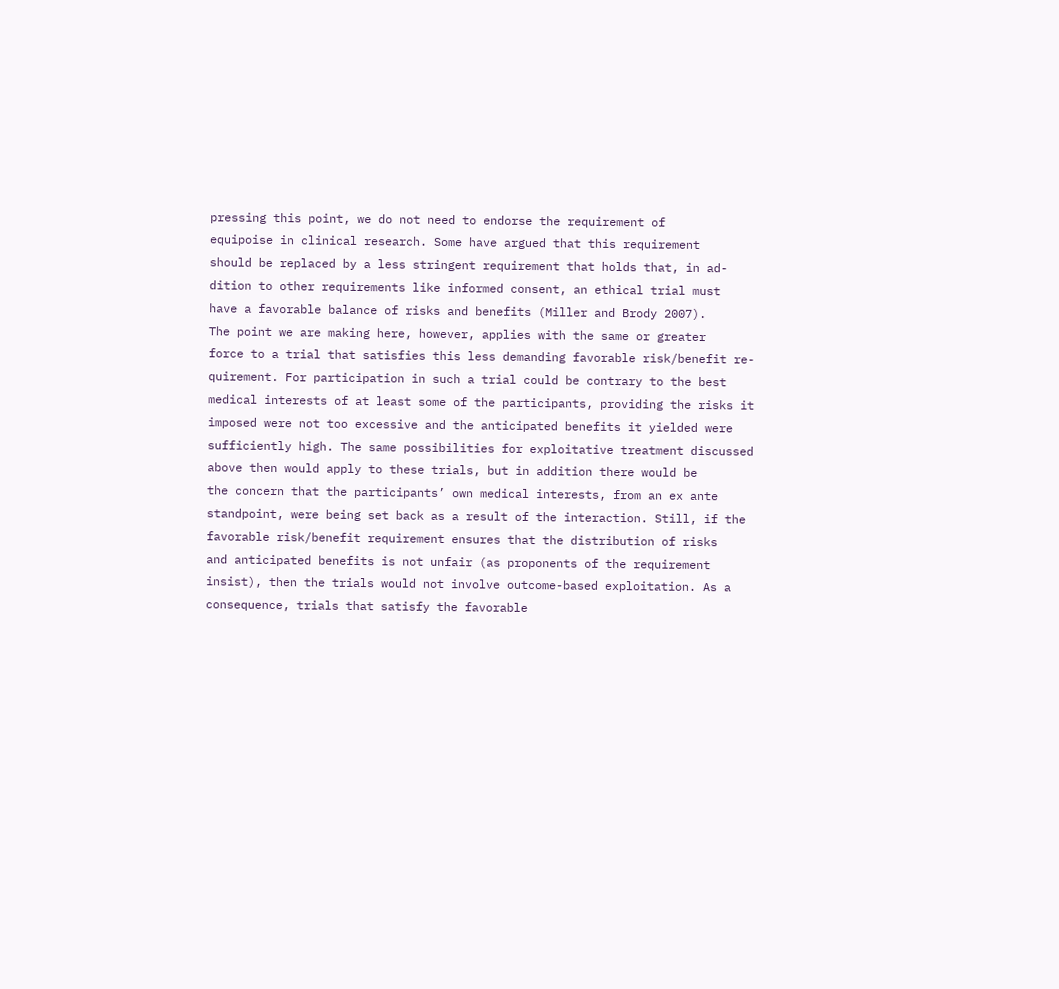pressing this point, we do not need to endorse the requirement of
equipoise in clinical research. Some have argued that this requirement
should be replaced by a less stringent requirement that holds that, in ad-
dition to other requirements like informed consent, an ethical trial must
have a favorable balance of risks and benefits (Miller and Brody 2007).
The point we are making here, however, applies with the same or greater
force to a trial that satisfies this less demanding favorable risk/benefit re-
quirement. For participation in such a trial could be contrary to the best
medical interests of at least some of the participants, providing the risks it
imposed were not too excessive and the anticipated benefits it yielded were
sufficiently high. The same possibilities for exploitative treatment discussed
above then would apply to these trials, but in addition there would be
the concern that the participants’ own medical interests, from an ex ante
standpoint, were being set back as a result of the interaction. Still, if the
favorable risk/benefit requirement ensures that the distribution of risks
and anticipated benefits is not unfair (as proponents of the requirement
insist), then the trials would not involve outcome-based exploitation. As a
consequence, trials that satisfy the favorable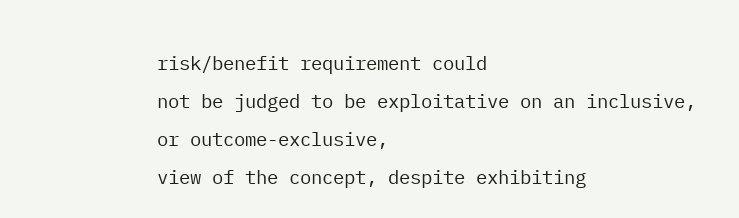risk/benefit requirement could
not be judged to be exploitative on an inclusive, or outcome-exclusive,
view of the concept, despite exhibiting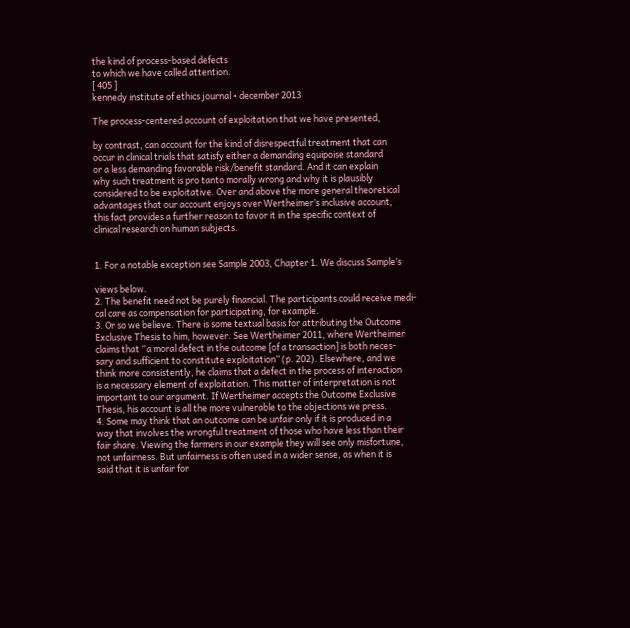the kind of process-based defects
to which we have called attention.
[ 405 ]
kennedy institute of ethics journal • december 2013

The process-centered account of exploitation that we have presented,

by contrast, can account for the kind of disrespectful treatment that can
occur in clinical trials that satisfy either a demanding equipoise standard
or a less demanding favorable risk/benefit standard. And it can explain
why such treatment is pro tanto morally wrong and why it is plausibly
considered to be exploitative. Over and above the more general theoretical
advantages that our account enjoys over Wertheimer’s inclusive account,
this fact provides a further reason to favor it in the specific context of
clinical research on human subjects.


1. For a notable exception see Sample 2003, Chapter 1. We discuss Sample’s

views below.
2. The benefit need not be purely financial. The participants could receive medi-
cal care as compensation for participating, for example.
3. Or so we believe. There is some textual basis for attributing the Outcome
Exclusive Thesis to him, however. See Wertheimer 2011, where Wertheimer
claims that “a moral defect in the outcome [of a transaction] is both neces-
sary and sufficient to constitute exploitation” (p. 202). Elsewhere, and we
think more consistently, he claims that a defect in the process of interaction
is a necessary element of exploitation. This matter of interpretation is not
important to our argument. If Wertheimer accepts the Outcome Exclusive
Thesis, his account is all the more vulnerable to the objections we press.
4. Some may think that an outcome can be unfair only if it is produced in a
way that involves the wrongful treatment of those who have less than their
fair share. Viewing the farmers in our example they will see only misfortune,
not unfairness. But unfairness is often used in a wider sense, as when it is
said that it is unfair for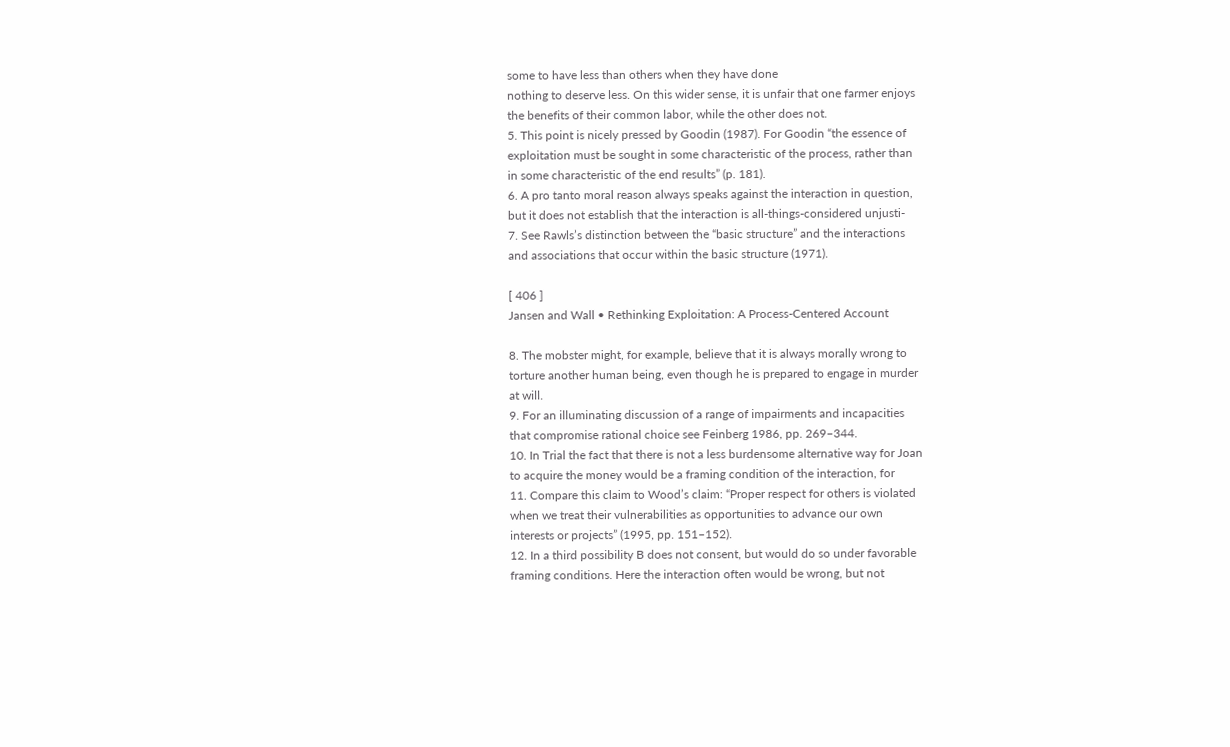some to have less than others when they have done
nothing to deserve less. On this wider sense, it is unfair that one farmer enjoys
the benefits of their common labor, while the other does not.
5. This point is nicely pressed by Goodin (1987). For Goodin “the essence of
exploitation must be sought in some characteristic of the process, rather than
in some characteristic of the end results” (p. 181).
6. A pro tanto moral reason always speaks against the interaction in question,
but it does not establish that the interaction is all-things-considered unjusti-
7. See Rawls’s distinction between the “basic structure” and the interactions
and associations that occur within the basic structure (1971).

[ 406 ]
Jansen and Wall • Rethinking Exploitation: A Process-Centered Account

8. The mobster might, for example, believe that it is always morally wrong to
torture another human being, even though he is prepared to engage in murder
at will.
9. For an illuminating discussion of a range of impairments and incapacities
that compromise rational choice see Feinberg 1986, pp. 269–344.
10. In Trial the fact that there is not a less burdensome alternative way for Joan
to acquire the money would be a framing condition of the interaction, for
11. Compare this claim to Wood’s claim: “Proper respect for others is violated
when we treat their vulnerabilities as opportunities to advance our own
interests or projects” (1995, pp. 151–152).
12. In a third possibility B does not consent, but would do so under favorable
framing conditions. Here the interaction often would be wrong, but not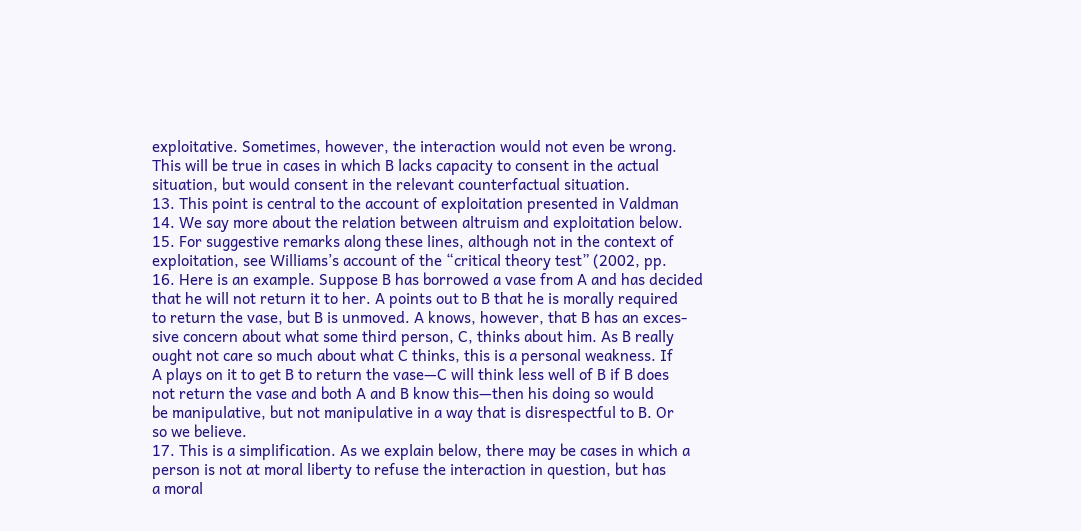exploitative. Sometimes, however, the interaction would not even be wrong.
This will be true in cases in which B lacks capacity to consent in the actual
situation, but would consent in the relevant counterfactual situation.
13. This point is central to the account of exploitation presented in Valdman
14. We say more about the relation between altruism and exploitation below.
15. For suggestive remarks along these lines, although not in the context of
exploitation, see Williams’s account of the “critical theory test” (2002, pp.
16. Here is an example. Suppose B has borrowed a vase from A and has decided
that he will not return it to her. A points out to B that he is morally required
to return the vase, but B is unmoved. A knows, however, that B has an exces-
sive concern about what some third person, C, thinks about him. As B really
ought not care so much about what C thinks, this is a personal weakness. If
A plays on it to get B to return the vase—C will think less well of B if B does
not return the vase and both A and B know this—then his doing so would
be manipulative, but not manipulative in a way that is disrespectful to B. Or
so we believe.
17. This is a simplification. As we explain below, there may be cases in which a
person is not at moral liberty to refuse the interaction in question, but has
a moral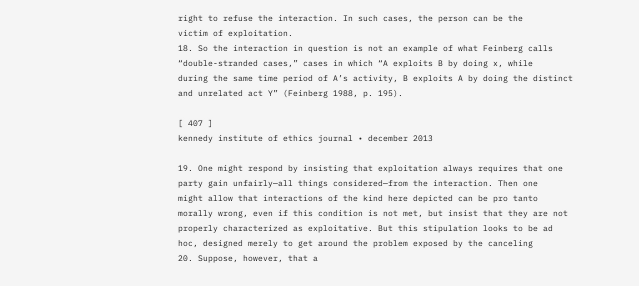right to refuse the interaction. In such cases, the person can be the
victim of exploitation.
18. So the interaction in question is not an example of what Feinberg calls
“double-stranded cases,” cases in which “A exploits B by doing x, while
during the same time period of A’s activity, B exploits A by doing the distinct
and unrelated act Y” (Feinberg 1988, p. 195).

[ 407 ]
kennedy institute of ethics journal • december 2013

19. One might respond by insisting that exploitation always requires that one
party gain unfairly—all things considered—from the interaction. Then one
might allow that interactions of the kind here depicted can be pro tanto
morally wrong, even if this condition is not met, but insist that they are not
properly characterized as exploitative. But this stipulation looks to be ad
hoc, designed merely to get around the problem exposed by the canceling
20. Suppose, however, that a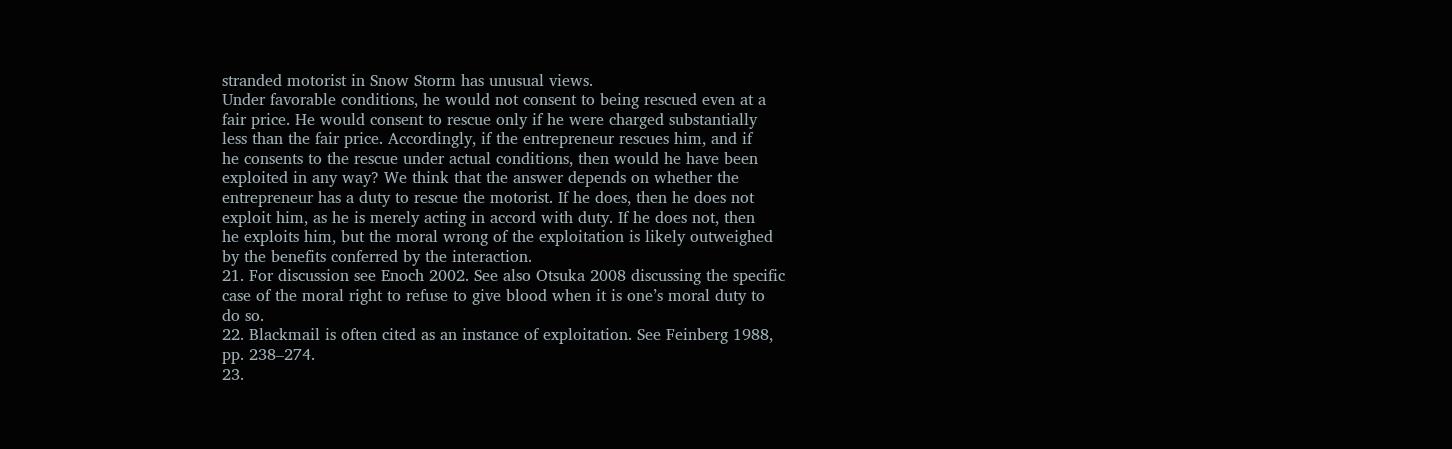stranded motorist in Snow Storm has unusual views.
Under favorable conditions, he would not consent to being rescued even at a
fair price. He would consent to rescue only if he were charged substantially
less than the fair price. Accordingly, if the entrepreneur rescues him, and if
he consents to the rescue under actual conditions, then would he have been
exploited in any way? We think that the answer depends on whether the
entrepreneur has a duty to rescue the motorist. If he does, then he does not
exploit him, as he is merely acting in accord with duty. If he does not, then
he exploits him, but the moral wrong of the exploitation is likely outweighed
by the benefits conferred by the interaction.
21. For discussion see Enoch 2002. See also Otsuka 2008 discussing the specific
case of the moral right to refuse to give blood when it is one’s moral duty to
do so.
22. Blackmail is often cited as an instance of exploitation. See Feinberg 1988,
pp. 238–274.
23.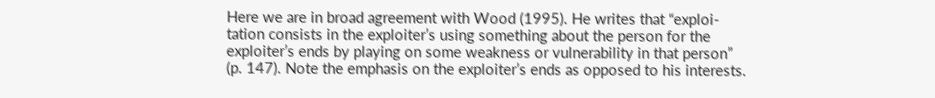Here we are in broad agreement with Wood (1995). He writes that “exploi-
tation consists in the exploiter’s using something about the person for the
exploiter’s ends by playing on some weakness or vulnerability in that person”
(p. 147). Note the emphasis on the exploiter’s ends as opposed to his interests.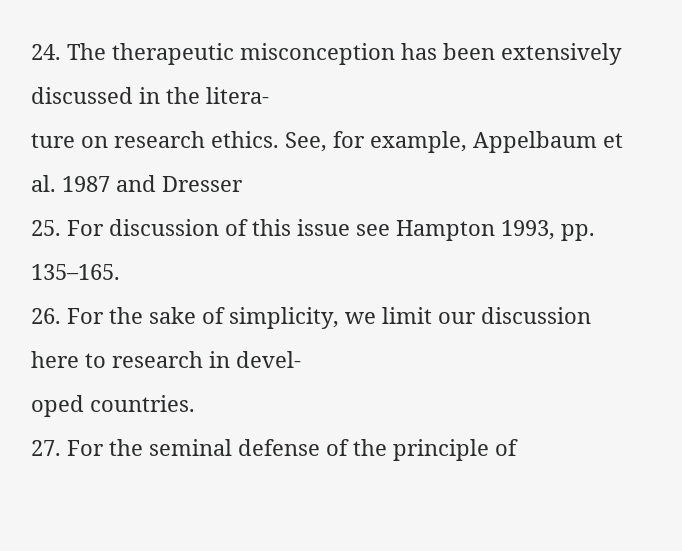24. The therapeutic misconception has been extensively discussed in the litera-
ture on research ethics. See, for example, Appelbaum et al. 1987 and Dresser
25. For discussion of this issue see Hampton 1993, pp. 135–165.
26. For the sake of simplicity, we limit our discussion here to research in devel-
oped countries.
27. For the seminal defense of the principle of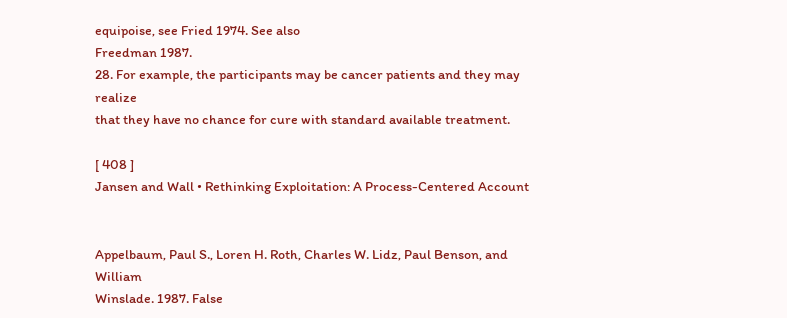equipoise, see Fried 1974. See also
Freedman 1987.
28. For example, the participants may be cancer patients and they may realize
that they have no chance for cure with standard available treatment.

[ 408 ]
Jansen and Wall • Rethinking Exploitation: A Process-Centered Account


Appelbaum, Paul S., Loren H. Roth, Charles W. Lidz, Paul Benson, and William
Winslade. 1987. False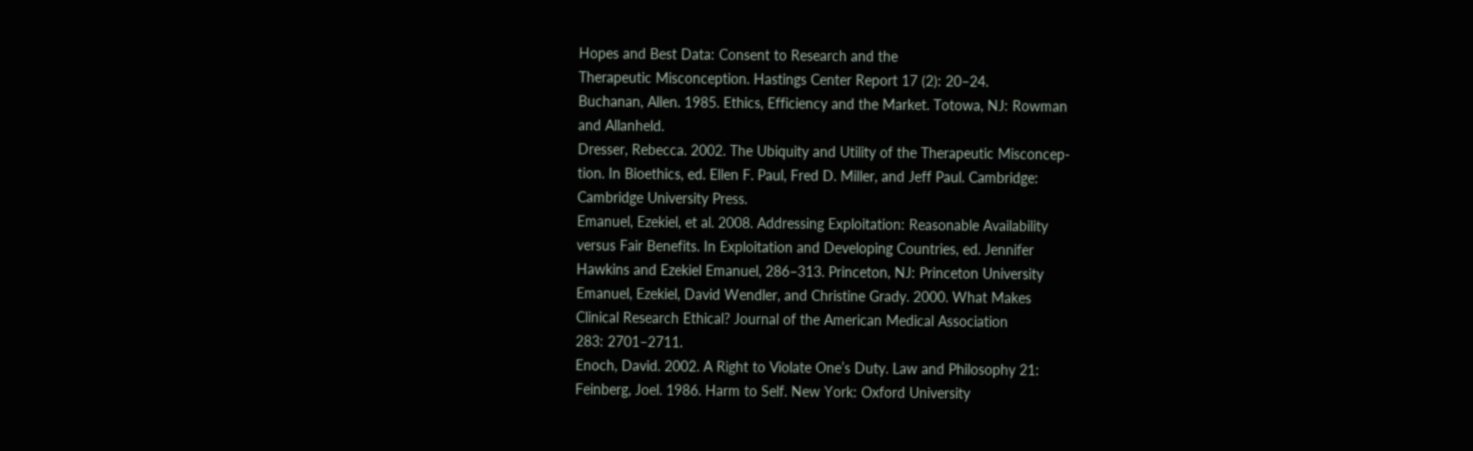Hopes and Best Data: Consent to Research and the
Therapeutic Misconception. Hastings Center Report 17 (2): 20–24.
Buchanan, Allen. 1985. Ethics, Efficiency and the Market. Totowa, NJ: Rowman
and Allanheld.
Dresser, Rebecca. 2002. The Ubiquity and Utility of the Therapeutic Misconcep-
tion. In Bioethics, ed. Ellen F. Paul, Fred D. Miller, and Jeff Paul. Cambridge:
Cambridge University Press.
Emanuel, Ezekiel, et al. 2008. Addressing Exploitation: Reasonable Availability
versus Fair Benefits. In Exploitation and Developing Countries, ed. Jennifer
Hawkins and Ezekiel Emanuel, 286–313. Princeton, NJ: Princeton University
Emanuel, Ezekiel, David Wendler, and Christine Grady. 2000. What Makes
Clinical Research Ethical? Journal of the American Medical Association
283: 2701–2711.
Enoch, David. 2002. A Right to Violate One’s Duty. Law and Philosophy 21:
Feinberg, Joel. 1986. Harm to Self. New York: Oxford University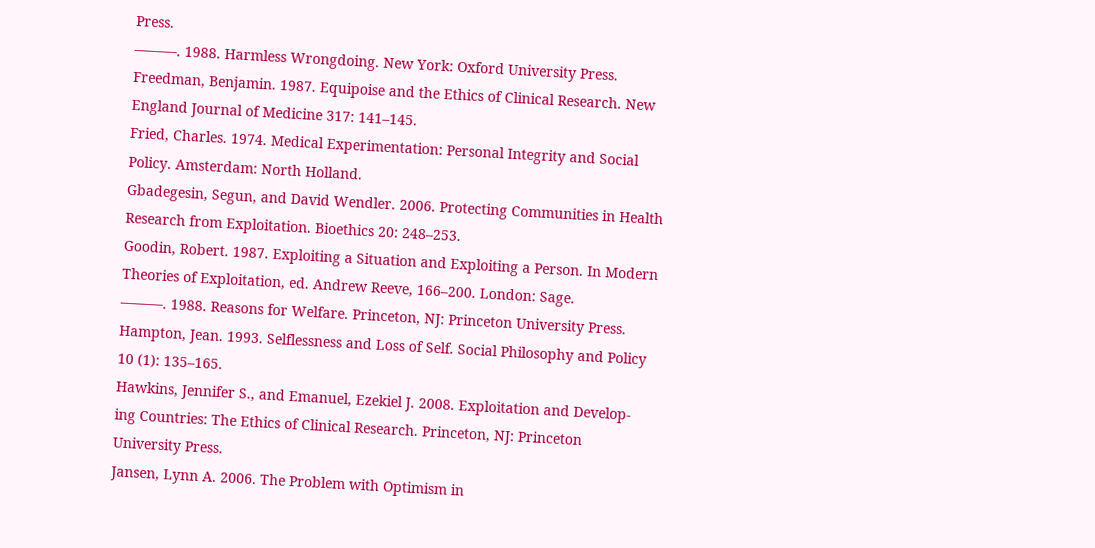Press.
———. 1988. Harmless Wrongdoing. New York: Oxford University Press.
Freedman, Benjamin. 1987. Equipoise and the Ethics of Clinical Research. New
England Journal of Medicine 317: 141–145.
Fried, Charles. 1974. Medical Experimentation: Personal Integrity and Social
Policy. Amsterdam: North Holland.
Gbadegesin, Segun, and David Wendler. 2006. Protecting Communities in Health
Research from Exploitation. Bioethics 20: 248–253.
Goodin, Robert. 1987. Exploiting a Situation and Exploiting a Person. In Modern
Theories of Exploitation, ed. Andrew Reeve, 166–200. London: Sage.
———. 1988. Reasons for Welfare. Princeton, NJ: Princeton University Press.
Hampton, Jean. 1993. Selflessness and Loss of Self. Social Philosophy and Policy
10 (1): 135–165.
Hawkins, Jennifer S., and Emanuel, Ezekiel J. 2008. Exploitation and Develop-
ing Countries: The Ethics of Clinical Research. Princeton, NJ: Princeton
University Press.
Jansen, Lynn A. 2006. The Problem with Optimism in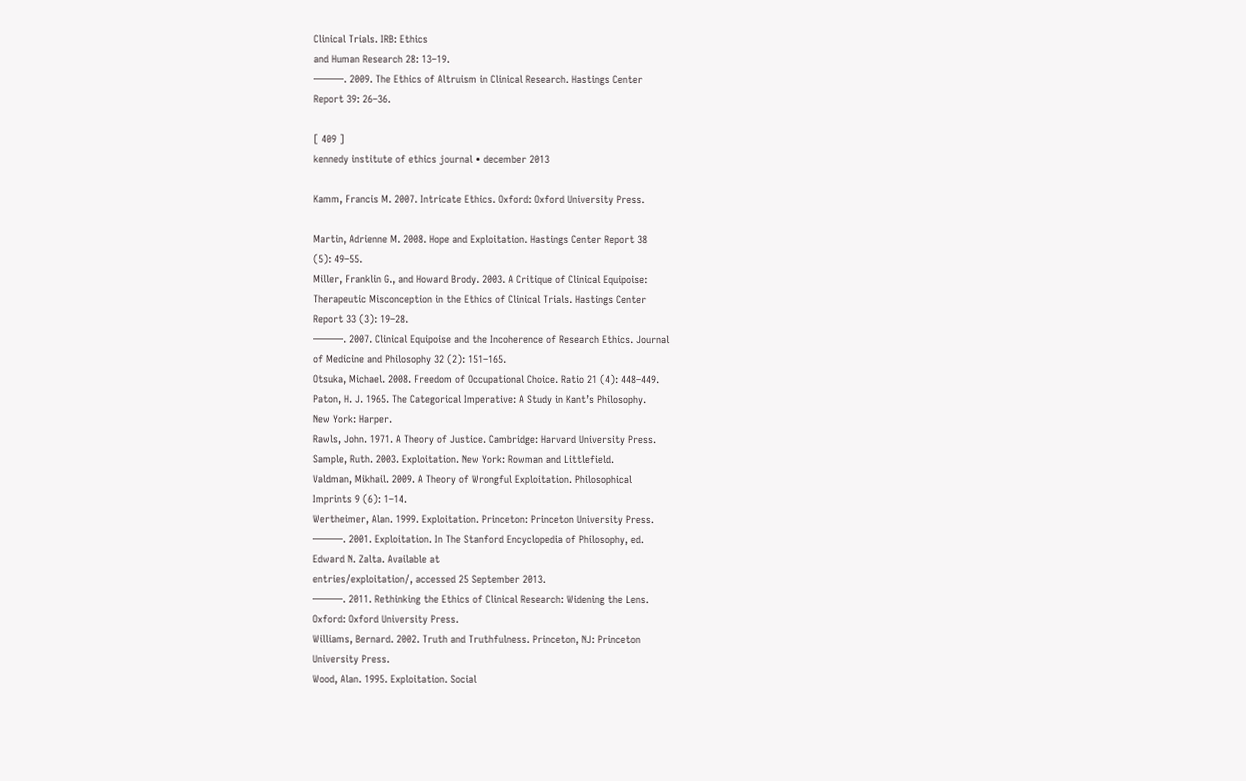Clinical Trials. IRB: Ethics
and Human Research 28: 13–19.
———. 2009. The Ethics of Altruism in Clinical Research. Hastings Center
Report 39: 26–36.

[ 409 ]
kennedy institute of ethics journal • december 2013

Kamm, Francis M. 2007. Intricate Ethics. Oxford: Oxford University Press.

Martin, Adrienne M. 2008. Hope and Exploitation. Hastings Center Report 38
(5): 49–55.
Miller, Franklin G., and Howard Brody. 2003. A Critique of Clinical Equipoise:
Therapeutic Misconception in the Ethics of Clinical Trials. Hastings Center
Report 33 (3): 19–28.
———. 2007. Clinical Equipoise and the Incoherence of Research Ethics. Journal
of Medicine and Philosophy 32 (2): 151–165.
Otsuka, Michael. 2008. Freedom of Occupational Choice. Ratio 21 (4): 448–449.
Paton, H. J. 1965. The Categorical Imperative: A Study in Kant’s Philosophy.
New York: Harper.
Rawls, John. 1971. A Theory of Justice. Cambridge: Harvard University Press.
Sample, Ruth. 2003. Exploitation. New York: Rowman and Littlefield.
Valdman, Mikhail. 2009. A Theory of Wrongful Exploitation. Philosophical
Imprints 9 (6): 1–14.
Wertheimer, Alan. 1999. Exploitation. Princeton: Princeton University Press.
———. 2001. Exploitation. In The Stanford Encyclopedia of Philosophy, ed.
Edward N. Zalta. Available at
entries/exploitation/, accessed 25 September 2013.
———. 2011. Rethinking the Ethics of Clinical Research: Widening the Lens.
Oxford: Oxford University Press.
Williams, Bernard. 2002. Truth and Truthfulness. Princeton, NJ: Princeton
University Press.
Wood, Alan. 1995. Exploitation. Social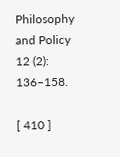Philosophy and Policy 12 (2): 136–158.

[ 410 ]